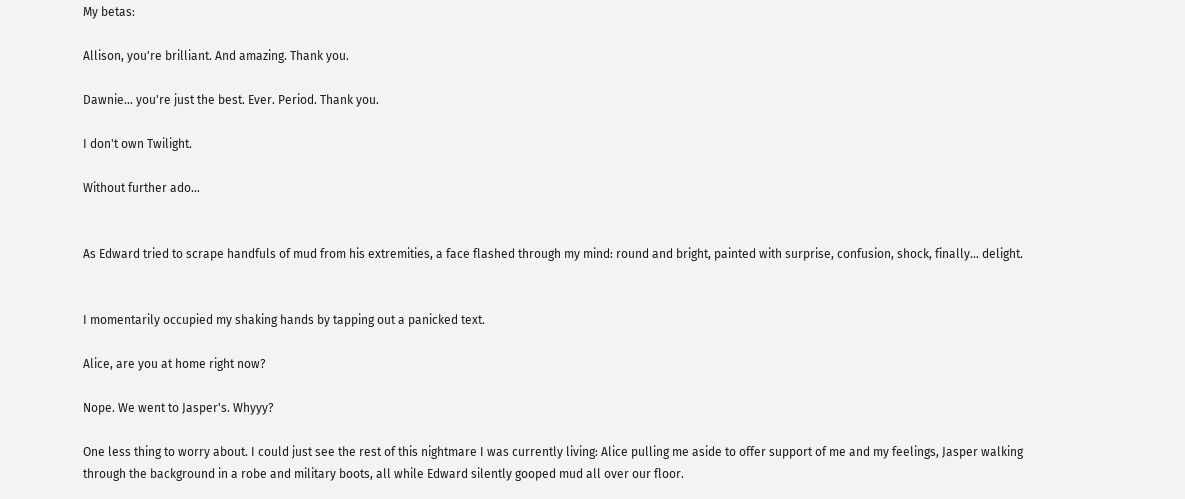My betas:

Allison, you're brilliant. And amazing. Thank you.

Dawnie… you're just the best. Ever. Period. Thank you.

I don't own Twilight.

Without further ado…


As Edward tried to scrape handfuls of mud from his extremities, a face flashed through my mind: round and bright, painted with surprise, confusion, shock, finally… delight.


I momentarily occupied my shaking hands by tapping out a panicked text.

Alice, are you at home right now?

Nope. We went to Jasper's. Whyyy?

One less thing to worry about. I could just see the rest of this nightmare I was currently living: Alice pulling me aside to offer support of me and my feelings, Jasper walking through the background in a robe and military boots, all while Edward silently gooped mud all over our floor.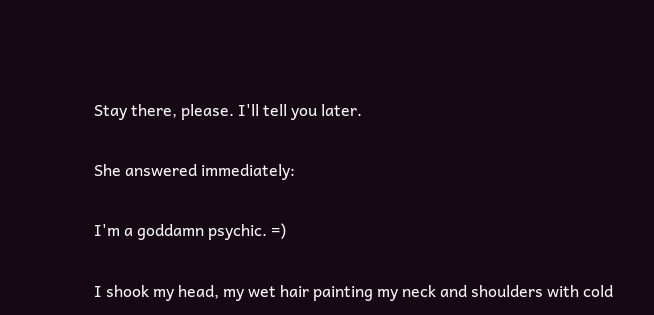Stay there, please. I'll tell you later.

She answered immediately:

I'm a goddamn psychic. =)

I shook my head, my wet hair painting my neck and shoulders with cold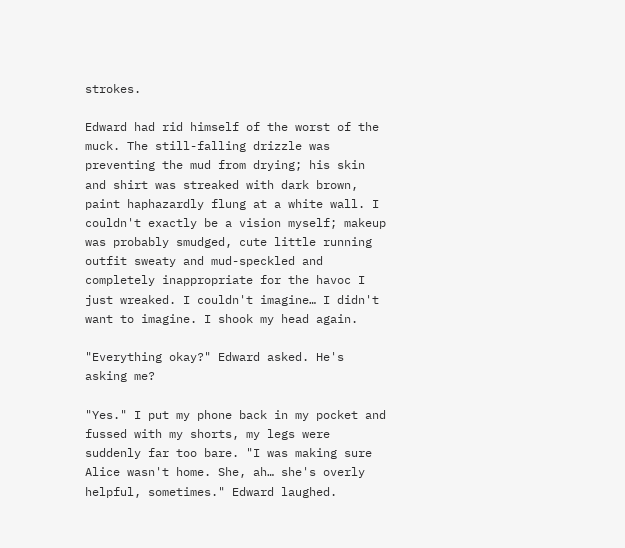strokes.

Edward had rid himself of the worst of the muck. The still-falling drizzle was preventing the mud from drying; his skin and shirt was streaked with dark brown, paint haphazardly flung at a white wall. I couldn't exactly be a vision myself; makeup was probably smudged, cute little running outfit sweaty and mud-speckled and completely inappropriate for the havoc I just wreaked. I couldn't imagine… I didn't want to imagine. I shook my head again.

"Everything okay?" Edward asked. He's asking me?

"Yes." I put my phone back in my pocket and fussed with my shorts, my legs were suddenly far too bare. "I was making sure Alice wasn't home. She, ah… she's overly helpful, sometimes." Edward laughed.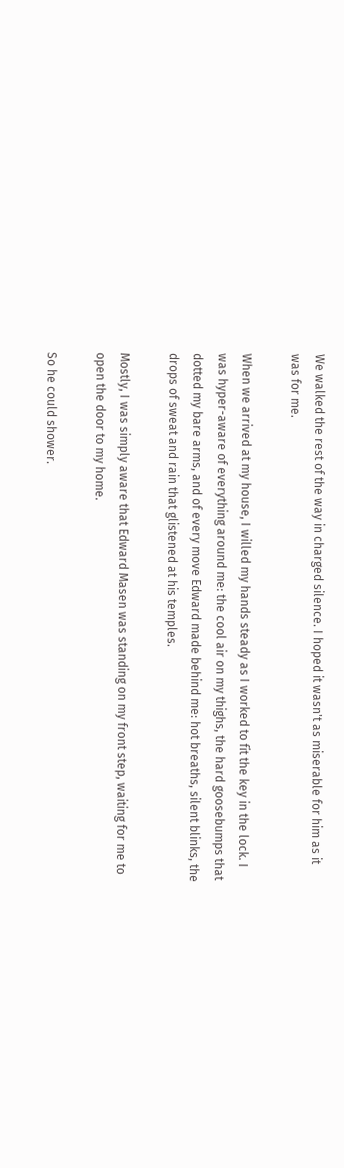We walked the rest of the way in charged silence. I hoped it wasn't as miserable for him as it was for me.

When we arrived at my house, I willed my hands steady as I worked to fit the key in the lock. I was hyper-aware of everything around me: the cool air on my thighs, the hard goosebumps that dotted my bare arms, and of every move Edward made behind me: hot breaths, silent blinks, the drops of sweat and rain that glistened at his temples.

Mostly, I was simply aware that Edward Masen was standing on my front step, waiting for me to open the door to my home.

So he could shower.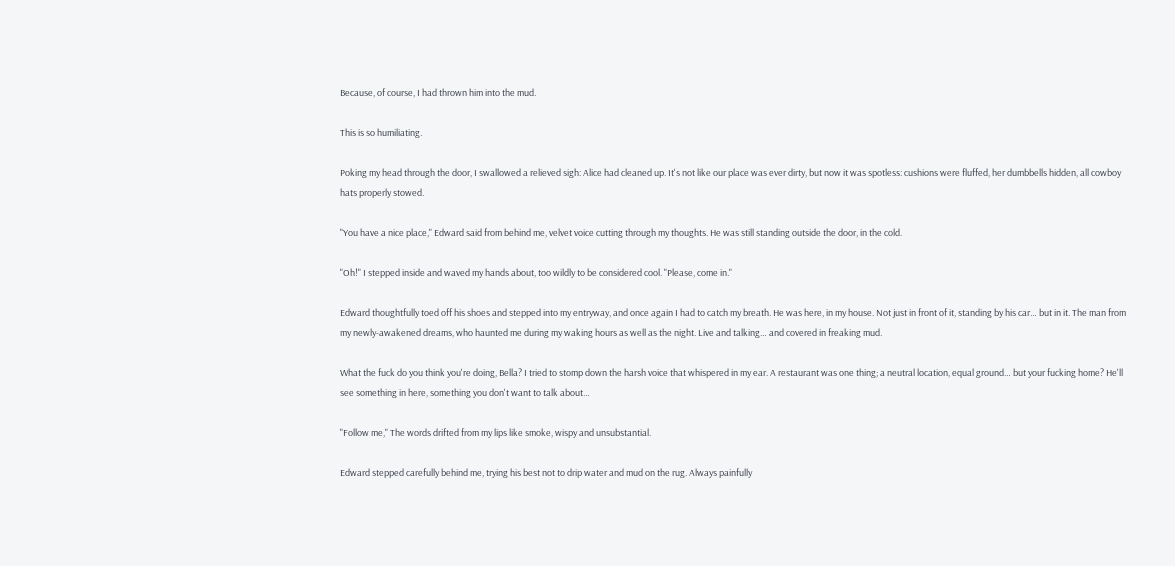Because, of course, I had thrown him into the mud.

This is so humiliating.

Poking my head through the door, I swallowed a relieved sigh: Alice had cleaned up. It's not like our place was ever dirty, but now it was spotless: cushions were fluffed, her dumbbells hidden, all cowboy hats properly stowed.

"You have a nice place," Edward said from behind me, velvet voice cutting through my thoughts. He was still standing outside the door, in the cold.

"Oh!" I stepped inside and waved my hands about, too wildly to be considered cool. "Please, come in."

Edward thoughtfully toed off his shoes and stepped into my entryway, and once again I had to catch my breath. He was here, in my house. Not just in front of it, standing by his car… but in it. The man from my newly-awakened dreams, who haunted me during my waking hours as well as the night. Live and talking… and covered in freaking mud.

What the fuck do you think you're doing, Bella? I tried to stomp down the harsh voice that whispered in my ear. A restaurant was one thing; a neutral location, equal ground… but your fucking home? He'll see something in here, something you don't want to talk about…

"Follow me," The words drifted from my lips like smoke, wispy and unsubstantial.

Edward stepped carefully behind me, trying his best not to drip water and mud on the rug. Always painfully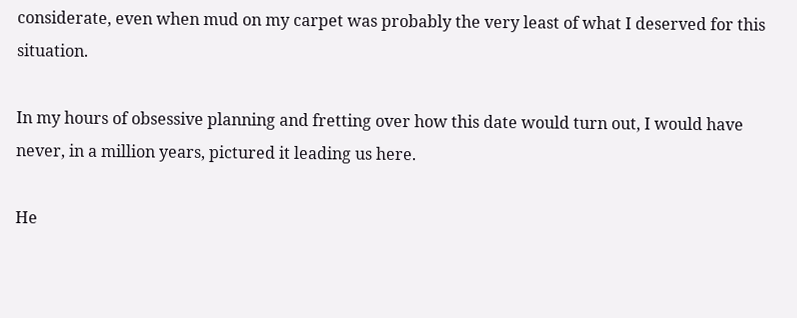considerate, even when mud on my carpet was probably the very least of what I deserved for this situation.

In my hours of obsessive planning and fretting over how this date would turn out, I would have never, in a million years, pictured it leading us here.

He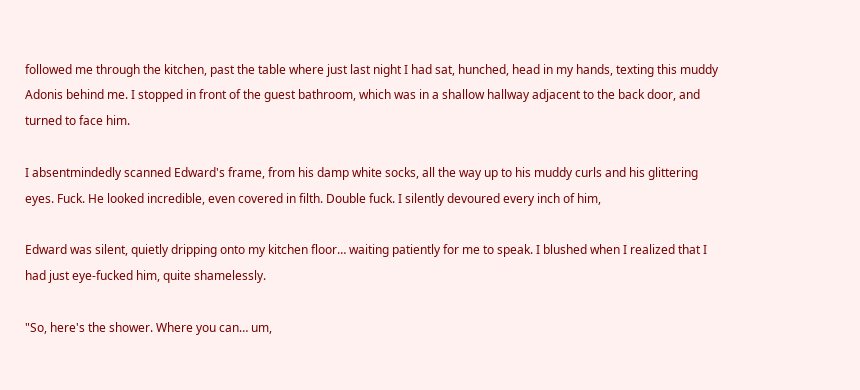followed me through the kitchen, past the table where just last night I had sat, hunched, head in my hands, texting this muddy Adonis behind me. I stopped in front of the guest bathroom, which was in a shallow hallway adjacent to the back door, and turned to face him.

I absentmindedly scanned Edward's frame, from his damp white socks, all the way up to his muddy curls and his glittering eyes. Fuck. He looked incredible, even covered in filth. Double fuck. I silently devoured every inch of him,

Edward was silent, quietly dripping onto my kitchen floor… waiting patiently for me to speak. I blushed when I realized that I had just eye-fucked him, quite shamelessly.

"So, here's the shower. Where you can… um,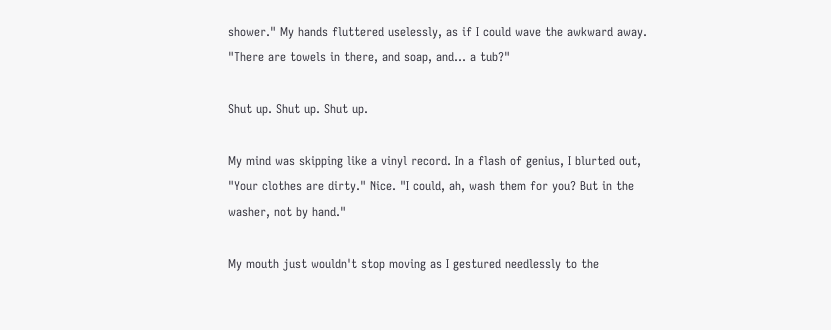shower." My hands fluttered uselessly, as if I could wave the awkward away. "There are towels in there, and soap, and… a tub?"

Shut up. Shut up. Shut up.

My mind was skipping like a vinyl record. In a flash of genius, I blurted out, "Your clothes are dirty." Nice. "I could, ah, wash them for you? But in the washer, not by hand."

My mouth just wouldn't stop moving as I gestured needlessly to the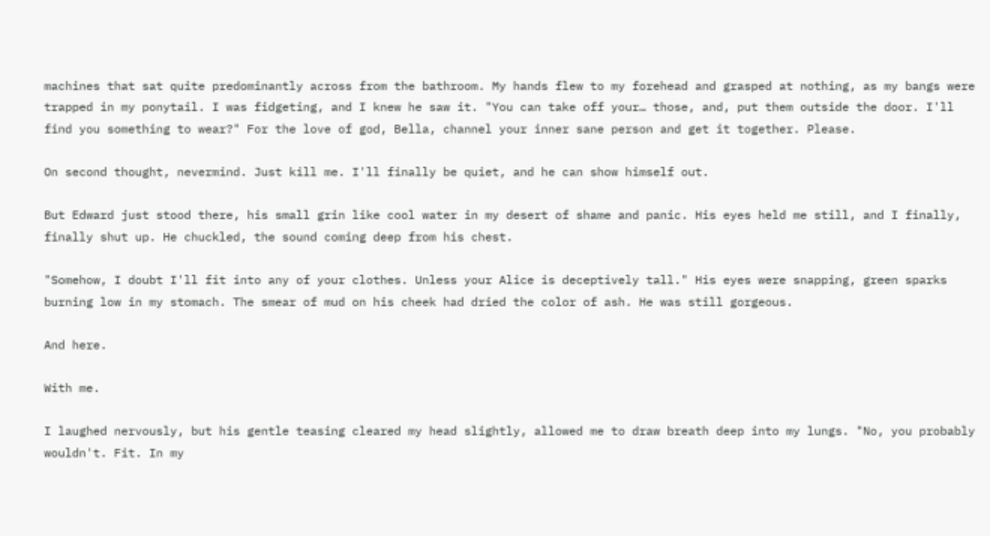machines that sat quite predominantly across from the bathroom. My hands flew to my forehead and grasped at nothing, as my bangs were trapped in my ponytail. I was fidgeting, and I knew he saw it. "You can take off your… those, and, put them outside the door. I'll find you something to wear?" For the love of god, Bella, channel your inner sane person and get it together. Please.

On second thought, nevermind. Just kill me. I'll finally be quiet, and he can show himself out.

But Edward just stood there, his small grin like cool water in my desert of shame and panic. His eyes held me still, and I finally, finally shut up. He chuckled, the sound coming deep from his chest.

"Somehow, I doubt I'll fit into any of your clothes. Unless your Alice is deceptively tall." His eyes were snapping, green sparks burning low in my stomach. The smear of mud on his cheek had dried the color of ash. He was still gorgeous.

And here.

With me.

I laughed nervously, but his gentle teasing cleared my head slightly, allowed me to draw breath deep into my lungs. "No, you probably wouldn't. Fit. In my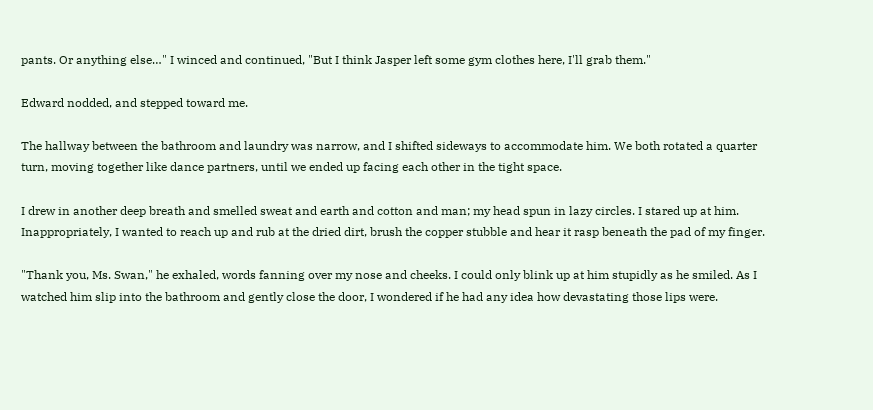pants. Or anything else…" I winced and continued, "But I think Jasper left some gym clothes here, I'll grab them."

Edward nodded, and stepped toward me.

The hallway between the bathroom and laundry was narrow, and I shifted sideways to accommodate him. We both rotated a quarter turn, moving together like dance partners, until we ended up facing each other in the tight space.

I drew in another deep breath and smelled sweat and earth and cotton and man; my head spun in lazy circles. I stared up at him. Inappropriately, I wanted to reach up and rub at the dried dirt, brush the copper stubble and hear it rasp beneath the pad of my finger.

"Thank you, Ms. Swan," he exhaled, words fanning over my nose and cheeks. I could only blink up at him stupidly as he smiled. As I watched him slip into the bathroom and gently close the door, I wondered if he had any idea how devastating those lips were.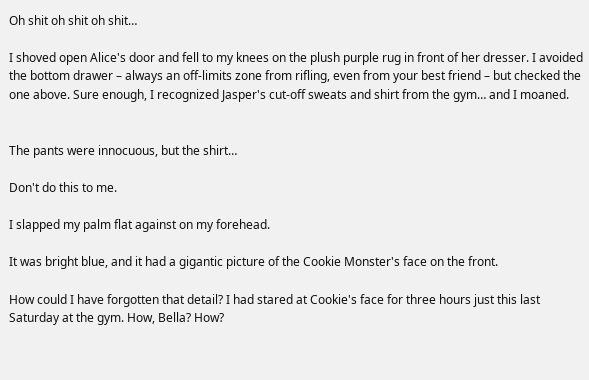Oh shit oh shit oh shit…

I shoved open Alice's door and fell to my knees on the plush purple rug in front of her dresser. I avoided the bottom drawer – always an off-limits zone from rifling, even from your best friend – but checked the one above. Sure enough, I recognized Jasper's cut-off sweats and shirt from the gym… and I moaned.


The pants were innocuous, but the shirt…

Don't do this to me.

I slapped my palm flat against on my forehead.

It was bright blue, and it had a gigantic picture of the Cookie Monster's face on the front.

How could I have forgotten that detail? I had stared at Cookie's face for three hours just this last Saturday at the gym. How, Bella? How?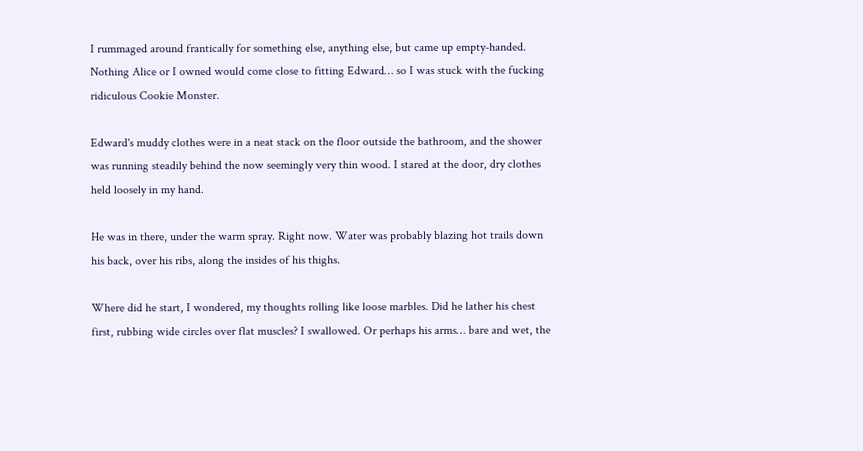I rummaged around frantically for something else, anything else, but came up empty-handed. Nothing Alice or I owned would come close to fitting Edward… so I was stuck with the fucking ridiculous Cookie Monster.

Edward's muddy clothes were in a neat stack on the floor outside the bathroom, and the shower was running steadily behind the now seemingly very thin wood. I stared at the door, dry clothes held loosely in my hand.

He was in there, under the warm spray. Right now. Water was probably blazing hot trails down his back, over his ribs, along the insides of his thighs.

Where did he start, I wondered, my thoughts rolling like loose marbles. Did he lather his chest first, rubbing wide circles over flat muscles? I swallowed. Or perhaps his arms… bare and wet, the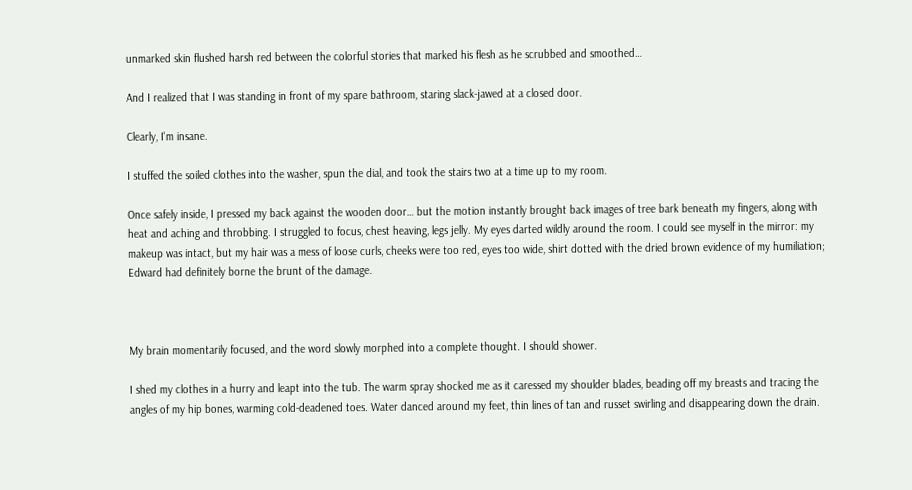unmarked skin flushed harsh red between the colorful stories that marked his flesh as he scrubbed and smoothed…

And I realized that I was standing in front of my spare bathroom, staring slack-jawed at a closed door.

Clearly, I'm insane.

I stuffed the soiled clothes into the washer, spun the dial, and took the stairs two at a time up to my room.

Once safely inside, I pressed my back against the wooden door… but the motion instantly brought back images of tree bark beneath my fingers, along with heat and aching and throbbing. I struggled to focus, chest heaving, legs jelly. My eyes darted wildly around the room. I could see myself in the mirror: my makeup was intact, but my hair was a mess of loose curls, cheeks were too red, eyes too wide, shirt dotted with the dried brown evidence of my humiliation; Edward had definitely borne the brunt of the damage.



My brain momentarily focused, and the word slowly morphed into a complete thought. I should shower.

I shed my clothes in a hurry and leapt into the tub. The warm spray shocked me as it caressed my shoulder blades, beading off my breasts and tracing the angles of my hip bones, warming cold-deadened toes. Water danced around my feet, thin lines of tan and russet swirling and disappearing down the drain.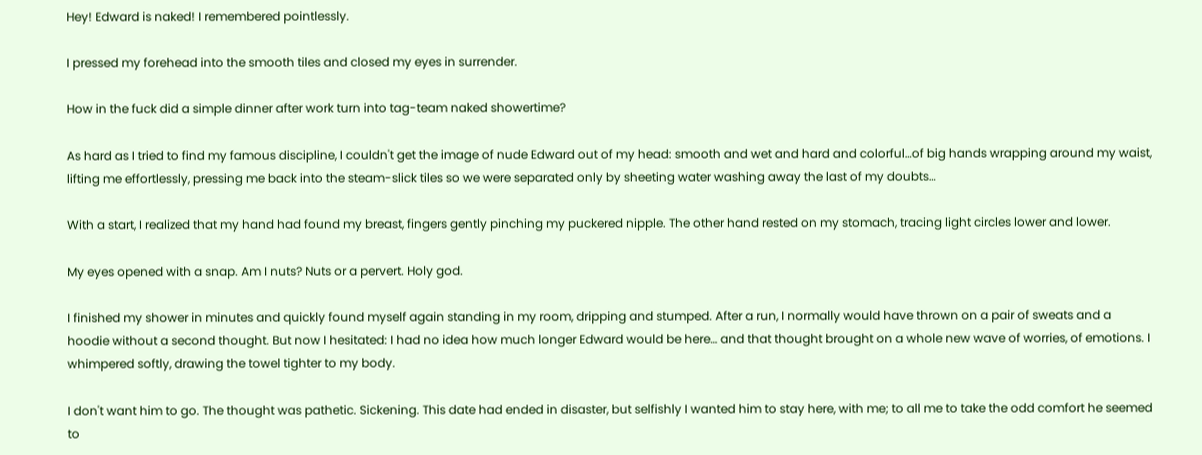Hey! Edward is naked! I remembered pointlessly.

I pressed my forehead into the smooth tiles and closed my eyes in surrender.

How in the fuck did a simple dinner after work turn into tag-team naked showertime?

As hard as I tried to find my famous discipline, I couldn't get the image of nude Edward out of my head: smooth and wet and hard and colorful…of big hands wrapping around my waist, lifting me effortlessly, pressing me back into the steam-slick tiles so we were separated only by sheeting water washing away the last of my doubts…

With a start, I realized that my hand had found my breast, fingers gently pinching my puckered nipple. The other hand rested on my stomach, tracing light circles lower and lower.

My eyes opened with a snap. Am I nuts? Nuts or a pervert. Holy god.

I finished my shower in minutes and quickly found myself again standing in my room, dripping and stumped. After a run, I normally would have thrown on a pair of sweats and a hoodie without a second thought. But now I hesitated: I had no idea how much longer Edward would be here… and that thought brought on a whole new wave of worries, of emotions. I whimpered softly, drawing the towel tighter to my body.

I don't want him to go. The thought was pathetic. Sickening. This date had ended in disaster, but selfishly I wanted him to stay here, with me; to all me to take the odd comfort he seemed to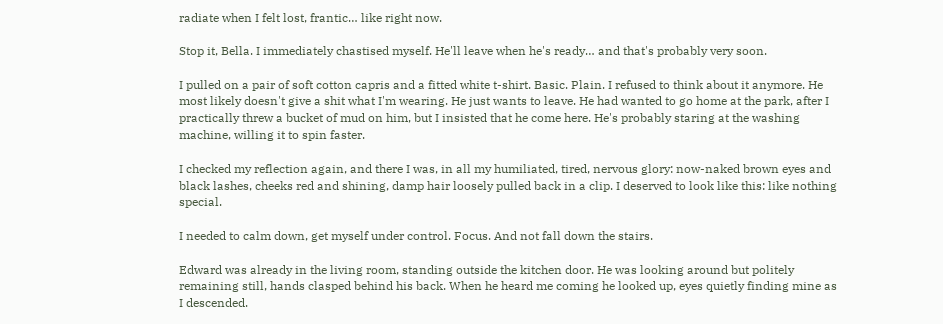radiate when I felt lost, frantic… like right now.

Stop it, Bella. I immediately chastised myself. He'll leave when he's ready… and that's probably very soon.

I pulled on a pair of soft cotton capris and a fitted white t-shirt. Basic. Plain. I refused to think about it anymore. He most likely doesn't give a shit what I'm wearing. He just wants to leave. He had wanted to go home at the park, after I practically threw a bucket of mud on him, but I insisted that he come here. He's probably staring at the washing machine, willing it to spin faster.

I checked my reflection again, and there I was, in all my humiliated, tired, nervous glory: now-naked brown eyes and black lashes, cheeks red and shining, damp hair loosely pulled back in a clip. I deserved to look like this: like nothing special.

I needed to calm down, get myself under control. Focus. And not fall down the stairs.

Edward was already in the living room, standing outside the kitchen door. He was looking around but politely remaining still, hands clasped behind his back. When he heard me coming he looked up, eyes quietly finding mine as I descended.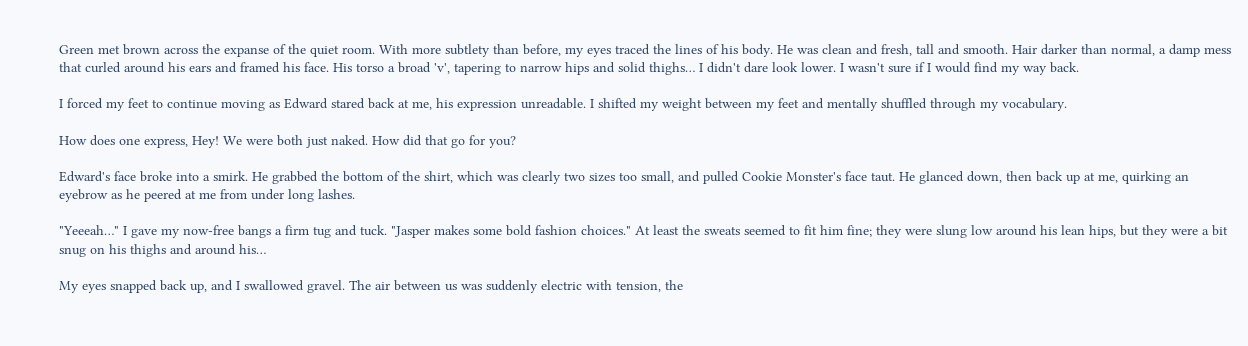Green met brown across the expanse of the quiet room. With more subtlety than before, my eyes traced the lines of his body. He was clean and fresh, tall and smooth. Hair darker than normal, a damp mess that curled around his ears and framed his face. His torso a broad 'v', tapering to narrow hips and solid thighs… I didn't dare look lower. I wasn't sure if I would find my way back.

I forced my feet to continue moving as Edward stared back at me, his expression unreadable. I shifted my weight between my feet and mentally shuffled through my vocabulary.

How does one express, Hey! We were both just naked. How did that go for you?

Edward's face broke into a smirk. He grabbed the bottom of the shirt, which was clearly two sizes too small, and pulled Cookie Monster's face taut. He glanced down, then back up at me, quirking an eyebrow as he peered at me from under long lashes.

"Yeeeah…" I gave my now-free bangs a firm tug and tuck. "Jasper makes some bold fashion choices." At least the sweats seemed to fit him fine; they were slung low around his lean hips, but they were a bit snug on his thighs and around his…

My eyes snapped back up, and I swallowed gravel. The air between us was suddenly electric with tension, the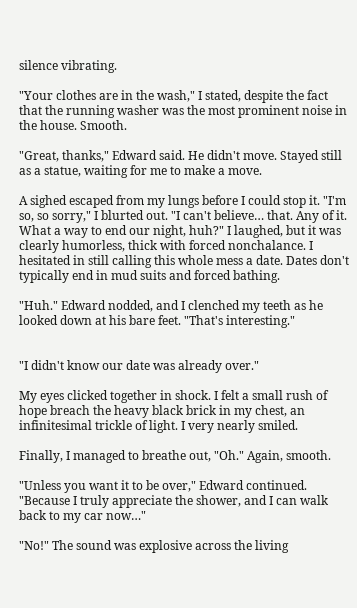silence vibrating.

"Your clothes are in the wash," I stated, despite the fact that the running washer was the most prominent noise in the house. Smooth.

"Great, thanks," Edward said. He didn't move. Stayed still as a statue, waiting for me to make a move.

A sighed escaped from my lungs before I could stop it. "I'm so, so sorry," I blurted out. "I can't believe… that. Any of it. What a way to end our night, huh?" I laughed, but it was clearly humorless, thick with forced nonchalance. I hesitated in still calling this whole mess a date. Dates don't typically end in mud suits and forced bathing.

"Huh." Edward nodded, and I clenched my teeth as he looked down at his bare feet. "That's interesting."


"I didn't know our date was already over."

My eyes clicked together in shock. I felt a small rush of hope breach the heavy black brick in my chest, an infinitesimal trickle of light. I very nearly smiled.

Finally, I managed to breathe out, "Oh." Again, smooth.

"Unless you want it to be over," Edward continued. "Because I truly appreciate the shower, and I can walk back to my car now…"

"No!" The sound was explosive across the living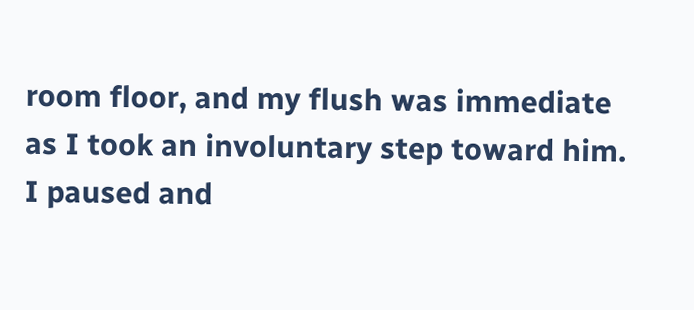room floor, and my flush was immediate as I took an involuntary step toward him. I paused and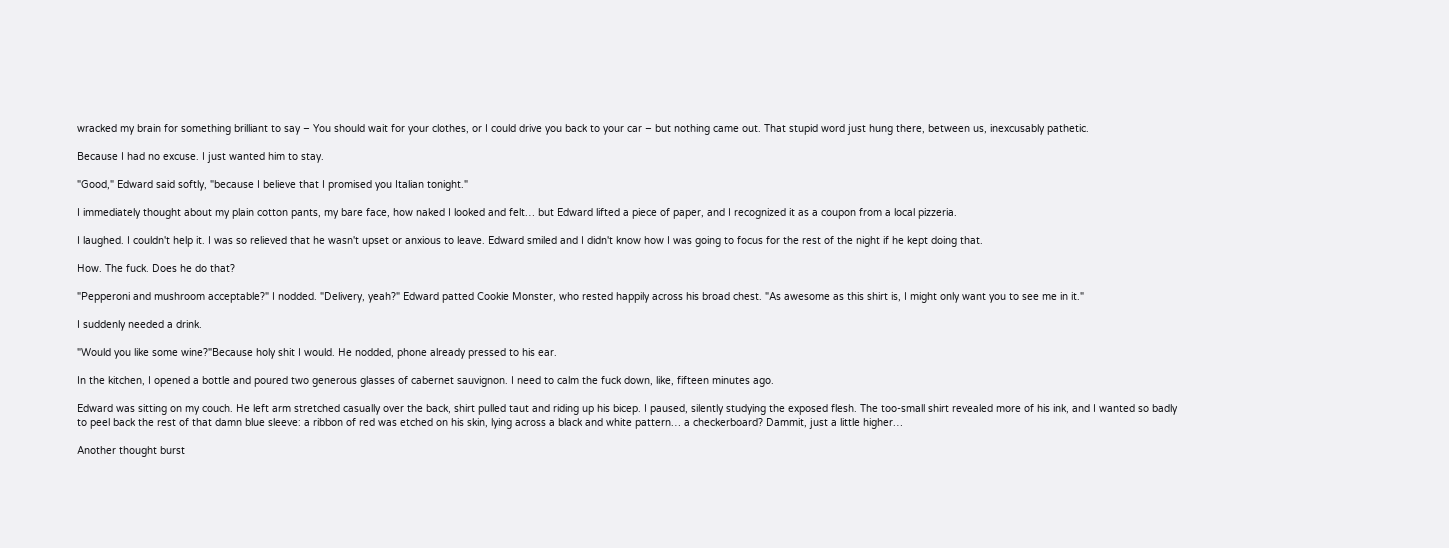wracked my brain for something brilliant to say – You should wait for your clothes, or I could drive you back to your car – but nothing came out. That stupid word just hung there, between us, inexcusably pathetic.

Because I had no excuse. I just wanted him to stay.

"Good," Edward said softly, "because I believe that I promised you Italian tonight."

I immediately thought about my plain cotton pants, my bare face, how naked I looked and felt… but Edward lifted a piece of paper, and I recognized it as a coupon from a local pizzeria.

I laughed. I couldn't help it. I was so relieved that he wasn't upset or anxious to leave. Edward smiled and I didn't know how I was going to focus for the rest of the night if he kept doing that.

How. The fuck. Does he do that?

"Pepperoni and mushroom acceptable?" I nodded. "Delivery, yeah?" Edward patted Cookie Monster, who rested happily across his broad chest. "As awesome as this shirt is, I might only want you to see me in it."

I suddenly needed a drink.

"Would you like some wine?"Because holy shit I would. He nodded, phone already pressed to his ear.

In the kitchen, I opened a bottle and poured two generous glasses of cabernet sauvignon. I need to calm the fuck down, like, fifteen minutes ago.

Edward was sitting on my couch. He left arm stretched casually over the back, shirt pulled taut and riding up his bicep. I paused, silently studying the exposed flesh. The too-small shirt revealed more of his ink, and I wanted so badly to peel back the rest of that damn blue sleeve: a ribbon of red was etched on his skin, lying across a black and white pattern… a checkerboard? Dammit, just a little higher…

Another thought burst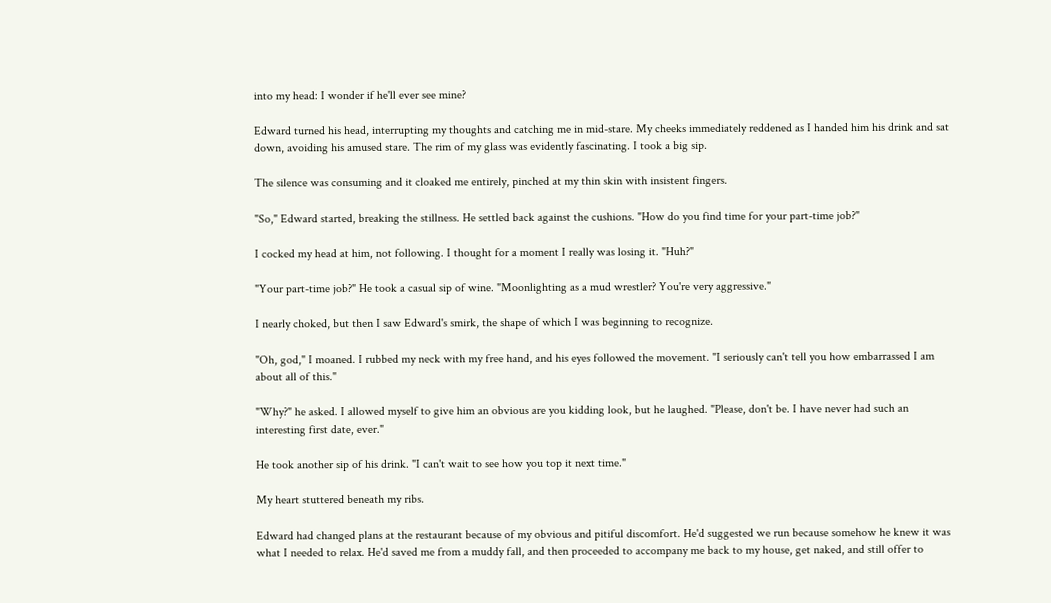into my head: I wonder if he'll ever see mine?

Edward turned his head, interrupting my thoughts and catching me in mid-stare. My cheeks immediately reddened as I handed him his drink and sat down, avoiding his amused stare. The rim of my glass was evidently fascinating. I took a big sip.

The silence was consuming and it cloaked me entirely, pinched at my thin skin with insistent fingers.

"So," Edward started, breaking the stillness. He settled back against the cushions. "How do you find time for your part-time job?"

I cocked my head at him, not following. I thought for a moment I really was losing it. "Huh?"

"Your part-time job?" He took a casual sip of wine. "Moonlighting as a mud wrestler? You're very aggressive."

I nearly choked, but then I saw Edward's smirk, the shape of which I was beginning to recognize.

"Oh, god," I moaned. I rubbed my neck with my free hand, and his eyes followed the movement. "I seriously can't tell you how embarrassed I am about all of this."

"Why?" he asked. I allowed myself to give him an obvious are you kidding look, but he laughed. "Please, don't be. I have never had such an interesting first date, ever."

He took another sip of his drink. "I can't wait to see how you top it next time."

My heart stuttered beneath my ribs.

Edward had changed plans at the restaurant because of my obvious and pitiful discomfort. He'd suggested we run because somehow he knew it was what I needed to relax. He'd saved me from a muddy fall, and then proceeded to accompany me back to my house, get naked, and still offer to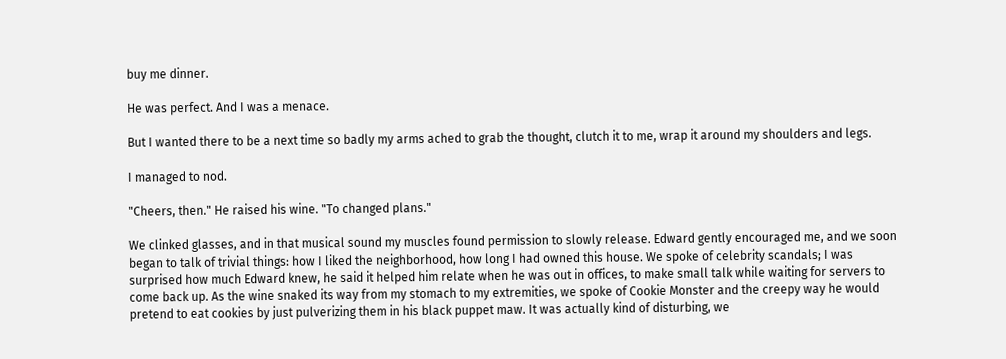buy me dinner.

He was perfect. And I was a menace.

But I wanted there to be a next time so badly my arms ached to grab the thought, clutch it to me, wrap it around my shoulders and legs.

I managed to nod.

"Cheers, then." He raised his wine. "To changed plans."

We clinked glasses, and in that musical sound my muscles found permission to slowly release. Edward gently encouraged me, and we soon began to talk of trivial things: how I liked the neighborhood, how long I had owned this house. We spoke of celebrity scandals; I was surprised how much Edward knew, he said it helped him relate when he was out in offices, to make small talk while waiting for servers to come back up. As the wine snaked its way from my stomach to my extremities, we spoke of Cookie Monster and the creepy way he would pretend to eat cookies by just pulverizing them in his black puppet maw. It was actually kind of disturbing, we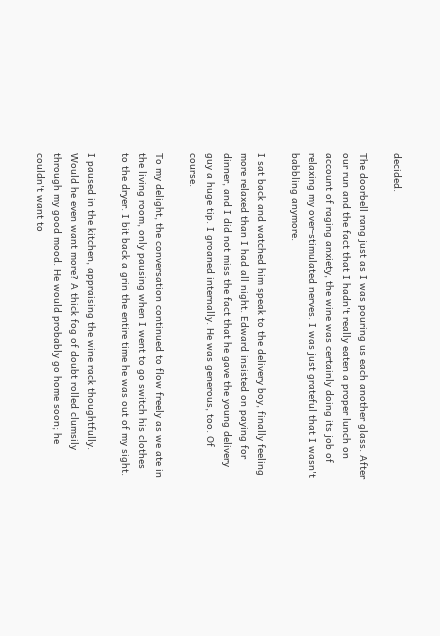decided.

The doorbell rang just as I was pouring us each another glass. After our run and the fact that I hadn't really eaten a proper lunch on account of raging anxiety, the wine was certainly doing its job of relaxing my over-stimulated nerves. I was just grateful that I wasn't babbling anymore.

I sat back and watched him speak to the delivery boy, finally feeling more relaxed than I had all night. Edward insisted on paying for dinner, and I did not miss the fact that he gave the young delivery guy a huge tip. I groaned internally. He was generous, too. Of course.

To my delight, the conversation continued to flow freely as we ate in the living room, only pausing when I went to go switch his clothes to the dryer. I bit back a grin the entire time he was out of my sight.

I paused in the kitchen, appraising the wine rack thoughtfully. Would he even want more? A thick fog of doubt rolled clumsily through my good mood. He would probably go home soon; he couldn't want to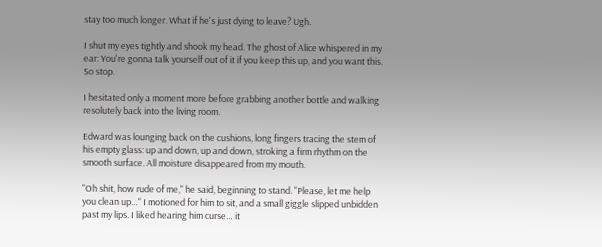stay too much longer. What if he's just dying to leave? Ugh.

I shut my eyes tightly and shook my head. The ghost of Alice whispered in my ear: You're gonna talk yourself out of it if you keep this up, and you want this. So stop.

I hesitated only a moment more before grabbing another bottle and walking resolutely back into the living room.

Edward was lounging back on the cushions, long fingers tracing the stem of his empty glass: up and down, up and down, stroking a firm rhythm on the smooth surface. All moisture disappeared from my mouth.

"Oh shit, how rude of me," he said, beginning to stand. "Please, let me help you clean up…" I motioned for him to sit, and a small giggle slipped unbidden past my lips. I liked hearing him curse… it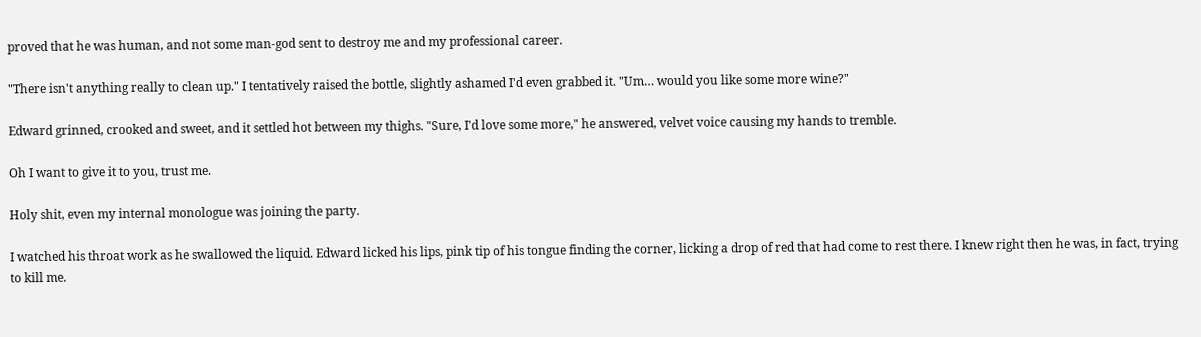proved that he was human, and not some man-god sent to destroy me and my professional career.

"There isn't anything really to clean up." I tentatively raised the bottle, slightly ashamed I'd even grabbed it. "Um… would you like some more wine?"

Edward grinned, crooked and sweet, and it settled hot between my thighs. "Sure, I'd love some more," he answered, velvet voice causing my hands to tremble.

Oh I want to give it to you, trust me.

Holy shit, even my internal monologue was joining the party.

I watched his throat work as he swallowed the liquid. Edward licked his lips, pink tip of his tongue finding the corner, licking a drop of red that had come to rest there. I knew right then he was, in fact, trying to kill me.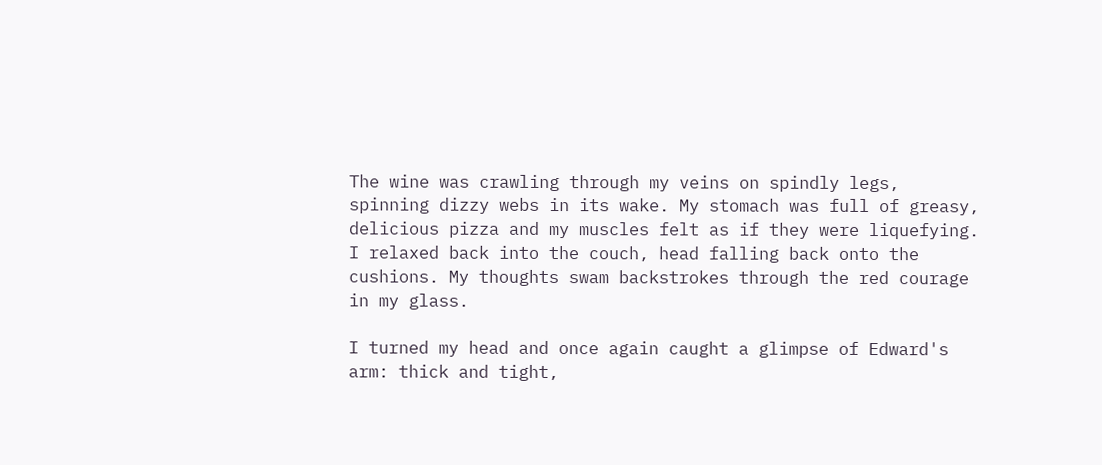The wine was crawling through my veins on spindly legs, spinning dizzy webs in its wake. My stomach was full of greasy, delicious pizza and my muscles felt as if they were liquefying. I relaxed back into the couch, head falling back onto the cushions. My thoughts swam backstrokes through the red courage in my glass.

I turned my head and once again caught a glimpse of Edward's arm: thick and tight,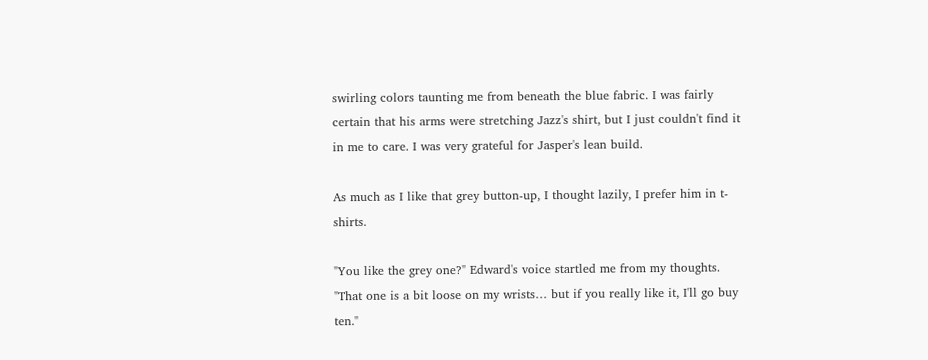swirling colors taunting me from beneath the blue fabric. I was fairly certain that his arms were stretching Jazz's shirt, but I just couldn't find it in me to care. I was very grateful for Jasper's lean build.

As much as I like that grey button-up, I thought lazily, I prefer him in t-shirts.

"You like the grey one?" Edward's voice startled me from my thoughts. "That one is a bit loose on my wrists… but if you really like it, I'll go buy ten."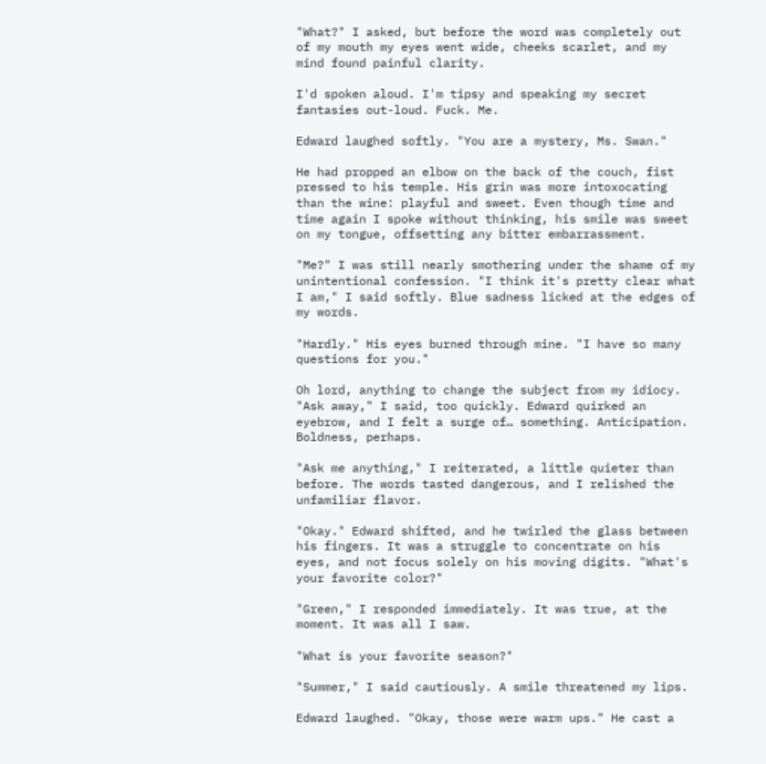"What?" I asked, but before the word was completely out of my mouth my eyes went wide, cheeks scarlet, and my mind found painful clarity.

I'd spoken aloud. I'm tipsy and speaking my secret fantasies out-loud. Fuck. Me.

Edward laughed softly. "You are a mystery, Ms. Swan."

He had propped an elbow on the back of the couch, fist pressed to his temple. His grin was more intoxocating than the wine: playful and sweet. Even though time and time again I spoke without thinking, his smile was sweet on my tongue, offsetting any bitter embarrassment.

"Me?" I was still nearly smothering under the shame of my unintentional confession. "I think it's pretty clear what I am," I said softly. Blue sadness licked at the edges of my words.

"Hardly." His eyes burned through mine. "I have so many questions for you."

Oh lord, anything to change the subject from my idiocy. "Ask away," I said, too quickly. Edward quirked an eyebrow, and I felt a surge of… something. Anticipation. Boldness, perhaps.

"Ask me anything," I reiterated, a little quieter than before. The words tasted dangerous, and I relished the unfamiliar flavor.

"Okay." Edward shifted, and he twirled the glass between his fingers. It was a struggle to concentrate on his eyes, and not focus solely on his moving digits. "What's your favorite color?"

"Green," I responded immediately. It was true, at the moment. It was all I saw.

"What is your favorite season?"

"Summer," I said cautiously. A smile threatened my lips.

Edward laughed. "Okay, those were warm ups." He cast a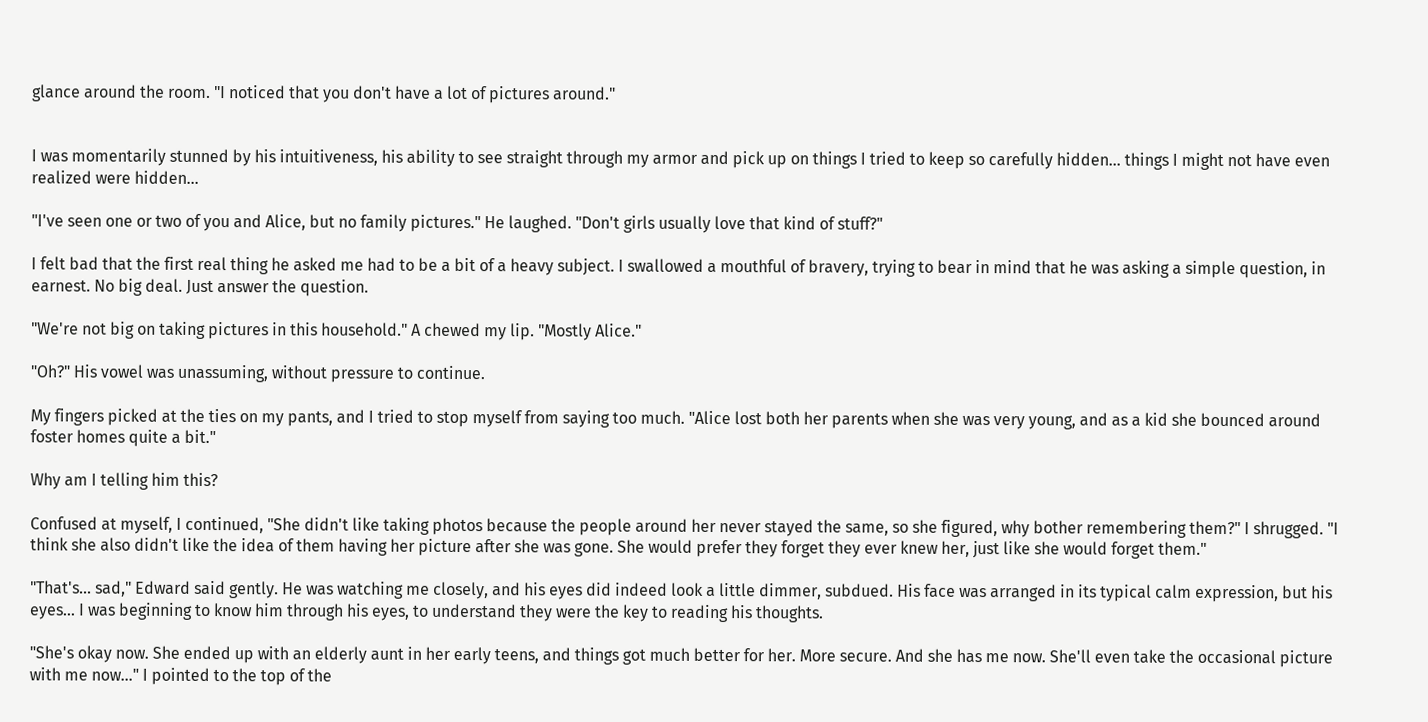glance around the room. "I noticed that you don't have a lot of pictures around."


I was momentarily stunned by his intuitiveness, his ability to see straight through my armor and pick up on things I tried to keep so carefully hidden… things I might not have even realized were hidden...

"I've seen one or two of you and Alice, but no family pictures." He laughed. "Don't girls usually love that kind of stuff?"

I felt bad that the first real thing he asked me had to be a bit of a heavy subject. I swallowed a mouthful of bravery, trying to bear in mind that he was asking a simple question, in earnest. No big deal. Just answer the question.

"We're not big on taking pictures in this household." A chewed my lip. "Mostly Alice."

"Oh?" His vowel was unassuming, without pressure to continue.

My fingers picked at the ties on my pants, and I tried to stop myself from saying too much. "Alice lost both her parents when she was very young, and as a kid she bounced around foster homes quite a bit."

Why am I telling him this?

Confused at myself, I continued, "She didn't like taking photos because the people around her never stayed the same, so she figured, why bother remembering them?" I shrugged. "I think she also didn't like the idea of them having her picture after she was gone. She would prefer they forget they ever knew her, just like she would forget them."

"That's… sad," Edward said gently. He was watching me closely, and his eyes did indeed look a little dimmer, subdued. His face was arranged in its typical calm expression, but his eyes… I was beginning to know him through his eyes, to understand they were the key to reading his thoughts.

"She's okay now. She ended up with an elderly aunt in her early teens, and things got much better for her. More secure. And she has me now. She'll even take the occasional picture with me now…" I pointed to the top of the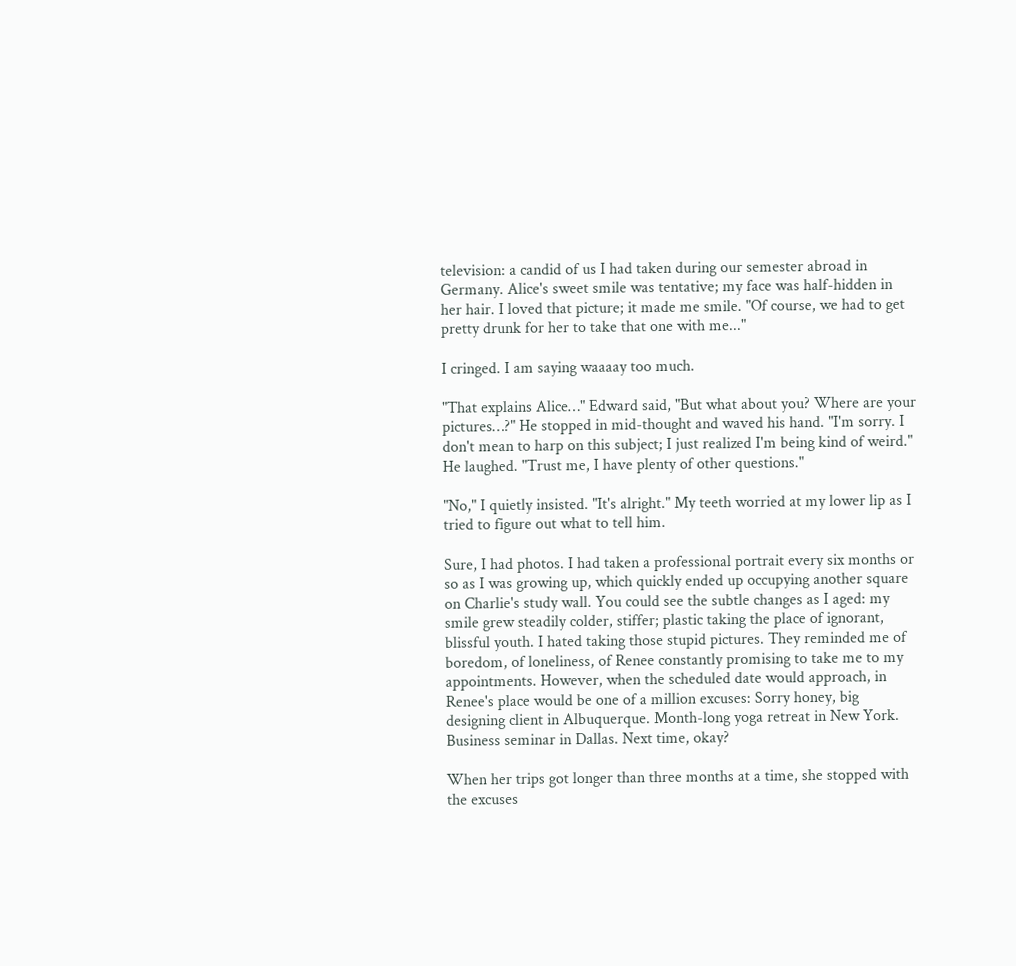television: a candid of us I had taken during our semester abroad in Germany. Alice's sweet smile was tentative; my face was half-hidden in her hair. I loved that picture; it made me smile. "Of course, we had to get pretty drunk for her to take that one with me..."

I cringed. I am saying waaaay too much.

"That explains Alice…" Edward said, "But what about you? Where are your pictures…?" He stopped in mid-thought and waved his hand. "I'm sorry. I don't mean to harp on this subject; I just realized I'm being kind of weird." He laughed. "Trust me, I have plenty of other questions."

"No," I quietly insisted. "It's alright." My teeth worried at my lower lip as I tried to figure out what to tell him.

Sure, I had photos. I had taken a professional portrait every six months or so as I was growing up, which quickly ended up occupying another square on Charlie's study wall. You could see the subtle changes as I aged: my smile grew steadily colder, stiffer; plastic taking the place of ignorant, blissful youth. I hated taking those stupid pictures. They reminded me of boredom, of loneliness, of Renee constantly promising to take me to my appointments. However, when the scheduled date would approach, in Renee's place would be one of a million excuses: Sorry honey, big designing client in Albuquerque. Month-long yoga retreat in New York. Business seminar in Dallas. Next time, okay?

When her trips got longer than three months at a time, she stopped with the excuses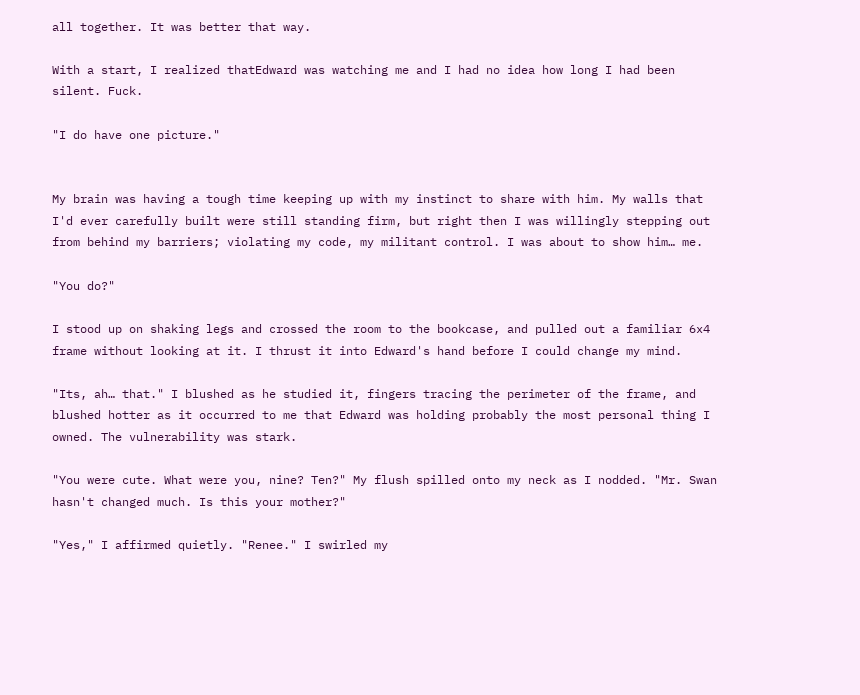all together. It was better that way.

With a start, I realized thatEdward was watching me and I had no idea how long I had been silent. Fuck.

"I do have one picture."


My brain was having a tough time keeping up with my instinct to share with him. My walls that I'd ever carefully built were still standing firm, but right then I was willingly stepping out from behind my barriers; violating my code, my militant control. I was about to show him… me.

"You do?"

I stood up on shaking legs and crossed the room to the bookcase, and pulled out a familiar 6x4 frame without looking at it. I thrust it into Edward's hand before I could change my mind.

"Its, ah… that." I blushed as he studied it, fingers tracing the perimeter of the frame, and blushed hotter as it occurred to me that Edward was holding probably the most personal thing I owned. The vulnerability was stark.

"You were cute. What were you, nine? Ten?" My flush spilled onto my neck as I nodded. "Mr. Swan hasn't changed much. Is this your mother?"

"Yes," I affirmed quietly. "Renee." I swirled my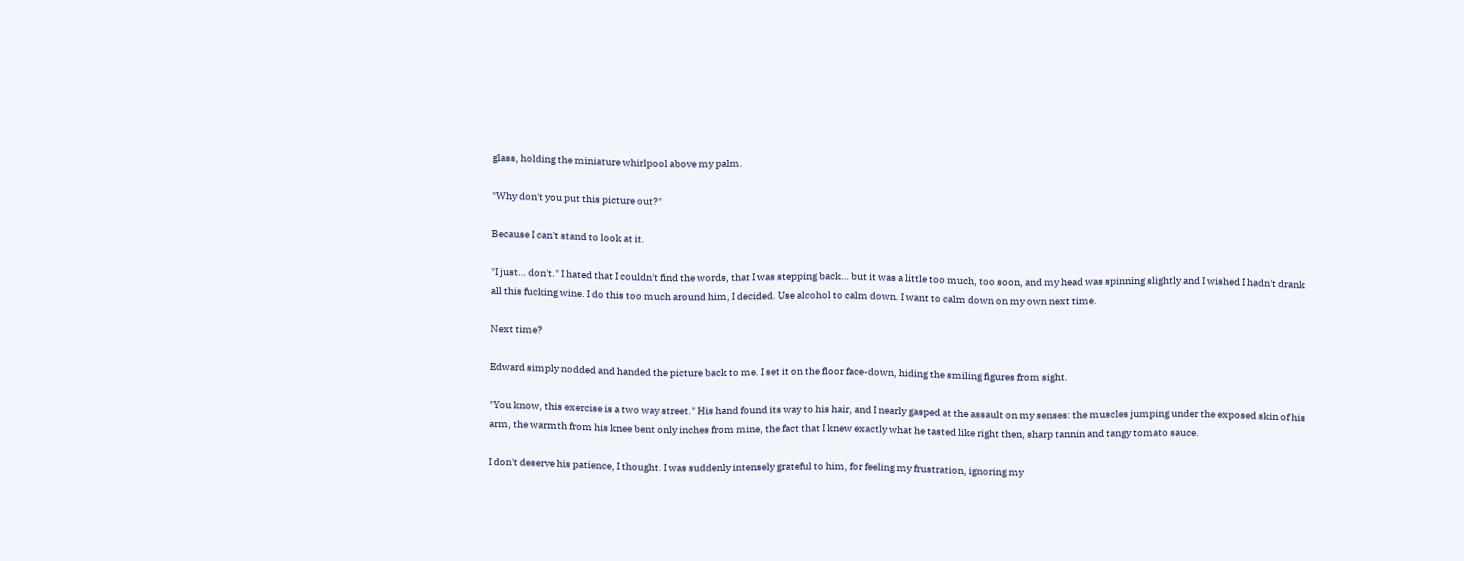glass, holding the miniature whirlpool above my palm.

"Why don't you put this picture out?"

Because I can't stand to look at it.

"I just… don't." I hated that I couldn't find the words, that I was stepping back… but it was a little too much, too soon, and my head was spinning slightly and I wished I hadn't drank all this fucking wine. I do this too much around him, I decided. Use alcohol to calm down. I want to calm down on my own next time.

Next time?

Edward simply nodded and handed the picture back to me. I set it on the floor face-down, hiding the smiling figures from sight.

"You know, this exercise is a two way street." His hand found its way to his hair, and I nearly gasped at the assault on my senses: the muscles jumping under the exposed skin of his arm, the warmth from his knee bent only inches from mine, the fact that I knew exactly what he tasted like right then, sharp tannin and tangy tomato sauce.

I don't deserve his patience, I thought. I was suddenly intensely grateful to him, for feeling my frustration, ignoring my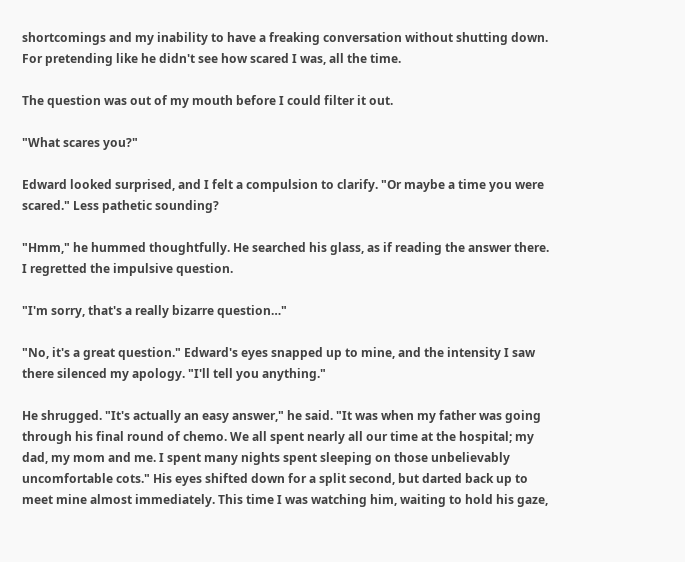shortcomings and my inability to have a freaking conversation without shutting down. For pretending like he didn't see how scared I was, all the time.

The question was out of my mouth before I could filter it out.

"What scares you?"

Edward looked surprised, and I felt a compulsion to clarify. "Or maybe a time you were scared." Less pathetic sounding?

"Hmm," he hummed thoughtfully. He searched his glass, as if reading the answer there. I regretted the impulsive question.

"I'm sorry, that's a really bizarre question…"

"No, it's a great question." Edward's eyes snapped up to mine, and the intensity I saw there silenced my apology. "I'll tell you anything."

He shrugged. "It's actually an easy answer," he said. "It was when my father was going through his final round of chemo. We all spent nearly all our time at the hospital; my dad, my mom and me. I spent many nights spent sleeping on those unbelievably uncomfortable cots." His eyes shifted down for a split second, but darted back up to meet mine almost immediately. This time I was watching him, waiting to hold his gaze,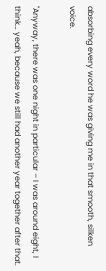absorbing every word he was giving me in that smooth, silken voice.

"Anyway, there was one night in particular – I was around eight, I think… yeah, because we still had another year together after that.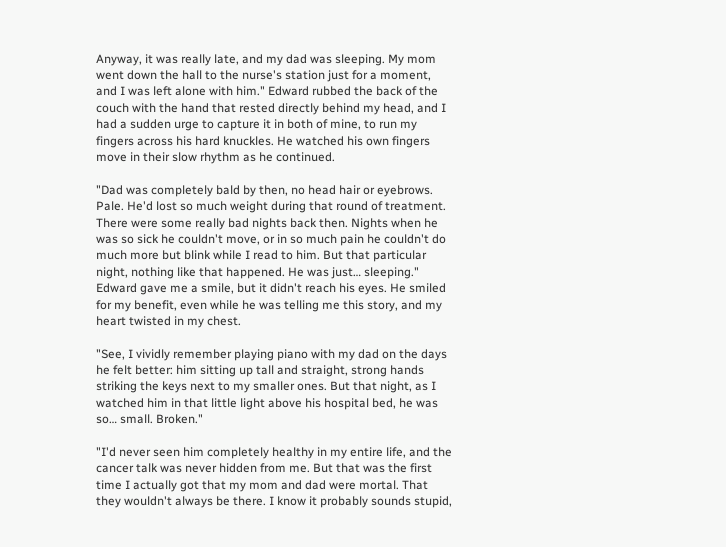Anyway, it was really late, and my dad was sleeping. My mom went down the hall to the nurse's station just for a moment, and I was left alone with him." Edward rubbed the back of the couch with the hand that rested directly behind my head, and I had a sudden urge to capture it in both of mine, to run my fingers across his hard knuckles. He watched his own fingers move in their slow rhythm as he continued.

"Dad was completely bald by then, no head hair or eyebrows. Pale. He'd lost so much weight during that round of treatment. There were some really bad nights back then. Nights when he was so sick he couldn't move, or in so much pain he couldn't do much more but blink while I read to him. But that particular night, nothing like that happened. He was just… sleeping." Edward gave me a smile, but it didn't reach his eyes. He smiled for my benefit, even while he was telling me this story, and my heart twisted in my chest.

"See, I vividly remember playing piano with my dad on the days he felt better: him sitting up tall and straight, strong hands striking the keys next to my smaller ones. But that night, as I watched him in that little light above his hospital bed, he was so… small. Broken."

"I'd never seen him completely healthy in my entire life, and the cancer talk was never hidden from me. But that was the first time I actually got that my mom and dad were mortal. That they wouldn't always be there. I know it probably sounds stupid,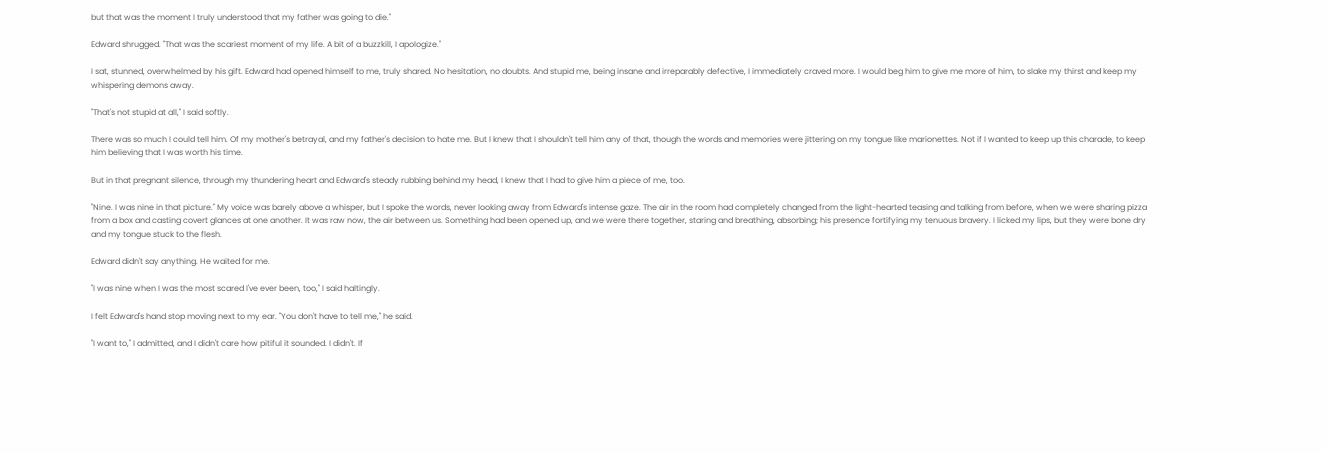but that was the moment I truly understood that my father was going to die."

Edward shrugged. "That was the scariest moment of my life. A bit of a buzzkill, I apologize."

I sat, stunned, overwhelmed by his gift. Edward had opened himself to me, truly shared. No hesitation, no doubts. And stupid me, being insane and irreparably defective, I immediately craved more. I would beg him to give me more of him, to slake my thirst and keep my whispering demons away.

"That's not stupid at all," I said softly.

There was so much I could tell him. Of my mother's betrayal, and my father's decision to hate me. But I knew that I shouldn't tell him any of that, though the words and memories were jittering on my tongue like marionettes. Not if I wanted to keep up this charade, to keep him believing that I was worth his time.

But in that pregnant silence, through my thundering heart and Edward's steady rubbing behind my head, I knew that I had to give him a piece of me, too.

"Nine. I was nine in that picture." My voice was barely above a whisper, but I spoke the words, never looking away from Edward's intense gaze. The air in the room had completely changed from the light-hearted teasing and talking from before, when we were sharing pizza from a box and casting covert glances at one another. It was raw now, the air between us. Something had been opened up, and we were there together, staring and breathing, absorbing; his presence fortifying my tenuous bravery. I licked my lips, but they were bone dry and my tongue stuck to the flesh.

Edward didn't say anything. He waited for me.

"I was nine when I was the most scared I've ever been, too," I said haltingly.

I felt Edward's hand stop moving next to my ear. "You don't have to tell me," he said.

"I want to," I admitted, and I didn't care how pitiful it sounded. I didn't. If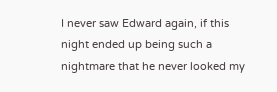I never saw Edward again, if this night ended up being such a nightmare that he never looked my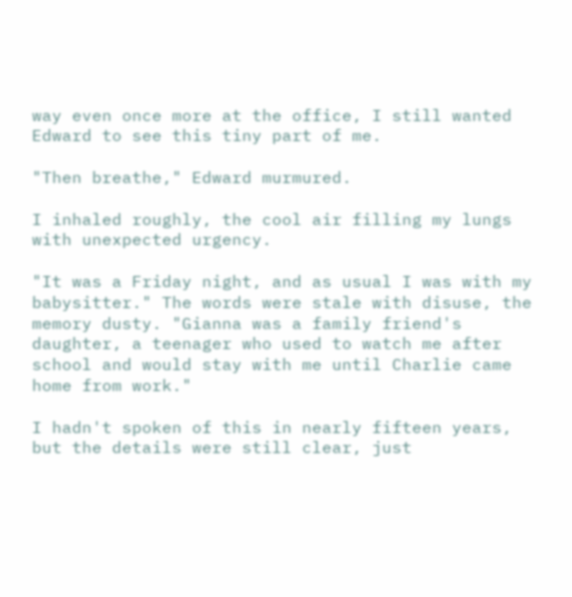way even once more at the office, I still wanted Edward to see this tiny part of me.

"Then breathe," Edward murmured.

I inhaled roughly, the cool air filling my lungs with unexpected urgency.

"It was a Friday night, and as usual I was with my babysitter." The words were stale with disuse, the memory dusty. "Gianna was a family friend's daughter, a teenager who used to watch me after school and would stay with me until Charlie came home from work."

I hadn't spoken of this in nearly fifteen years, but the details were still clear, just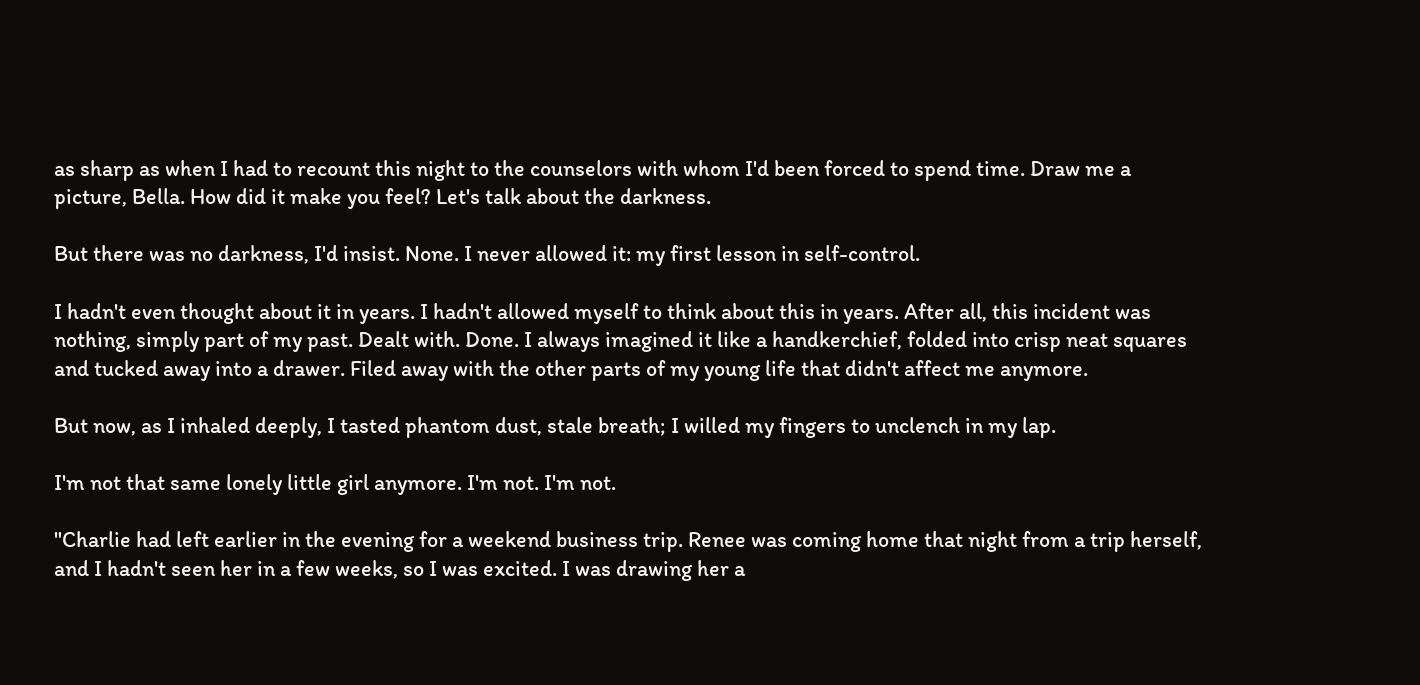as sharp as when I had to recount this night to the counselors with whom I'd been forced to spend time. Draw me a picture, Bella. How did it make you feel? Let's talk about the darkness.

But there was no darkness, I'd insist. None. I never allowed it: my first lesson in self-control.

I hadn't even thought about it in years. I hadn't allowed myself to think about this in years. After all, this incident was nothing, simply part of my past. Dealt with. Done. I always imagined it like a handkerchief, folded into crisp neat squares and tucked away into a drawer. Filed away with the other parts of my young life that didn't affect me anymore.

But now, as I inhaled deeply, I tasted phantom dust, stale breath; I willed my fingers to unclench in my lap.

I'm not that same lonely little girl anymore. I'm not. I'm not.

"Charlie had left earlier in the evening for a weekend business trip. Renee was coming home that night from a trip herself, and I hadn't seen her in a few weeks, so I was excited. I was drawing her a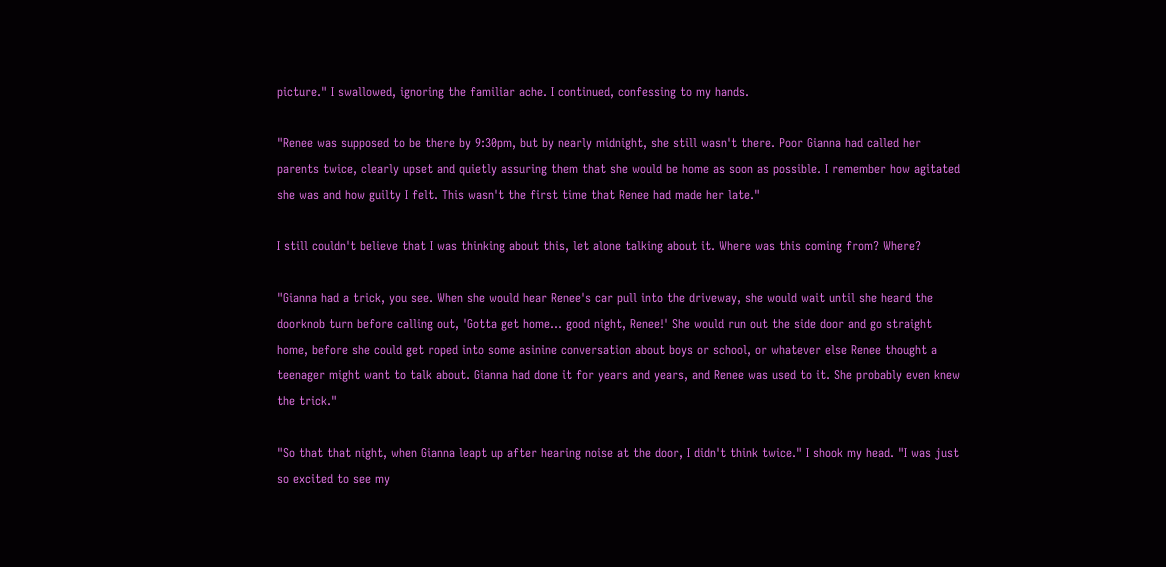picture." I swallowed, ignoring the familiar ache. I continued, confessing to my hands.

"Renee was supposed to be there by 9:30pm, but by nearly midnight, she still wasn't there. Poor Gianna had called her parents twice, clearly upset and quietly assuring them that she would be home as soon as possible. I remember how agitated she was and how guilty I felt. This wasn't the first time that Renee had made her late."

I still couldn't believe that I was thinking about this, let alone talking about it. Where was this coming from? Where?

"Gianna had a trick, you see. When she would hear Renee's car pull into the driveway, she would wait until she heard the doorknob turn before calling out, 'Gotta get home… good night, Renee!' She would run out the side door and go straight home, before she could get roped into some asinine conversation about boys or school, or whatever else Renee thought a teenager might want to talk about. Gianna had done it for years and years, and Renee was used to it. She probably even knew the trick."

"So that that night, when Gianna leapt up after hearing noise at the door, I didn't think twice." I shook my head. "I was just so excited to see my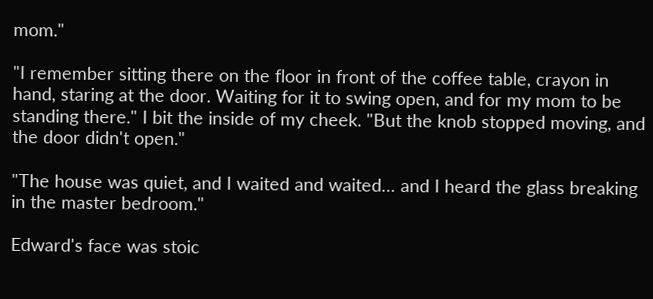mom."

"I remember sitting there on the floor in front of the coffee table, crayon in hand, staring at the door. Waiting for it to swing open, and for my mom to be standing there." I bit the inside of my cheek. "But the knob stopped moving, and the door didn't open."

"The house was quiet, and I waited and waited… and I heard the glass breaking in the master bedroom."

Edward's face was stoic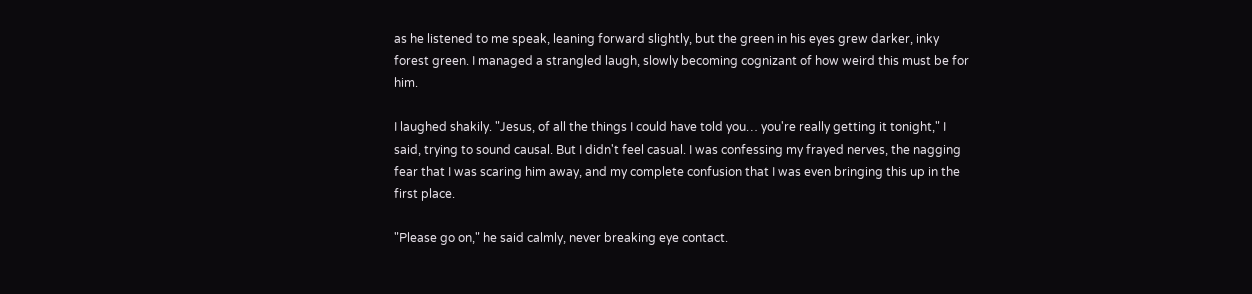as he listened to me speak, leaning forward slightly, but the green in his eyes grew darker, inky forest green. I managed a strangled laugh, slowly becoming cognizant of how weird this must be for him.

I laughed shakily. "Jesus, of all the things I could have told you… you're really getting it tonight," I said, trying to sound causal. But I didn't feel casual. I was confessing my frayed nerves, the nagging fear that I was scaring him away, and my complete confusion that I was even bringing this up in the first place.

"Please go on," he said calmly, never breaking eye contact.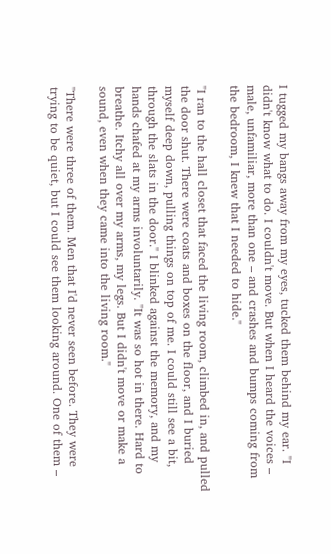I tugged my bangs away from my eyes, tucked them behind my ear. "I didn't know what to do. I couldn't move. But when I heard the voices – male, unfamiliar, more than one – and crashes and bumps coming from the bedroom, I knew that I needed to hide."

"I ran to the hall closet that faced the living room, climbed in, and pulled the door shut. There were coats and boxes on the floor, and I buried myself deep down, pulling things on top of me. I could still see a bit, through the slats in the door." I blinked against the memory, and my hands chafed at my arms involuntarily. "It was so hot in there. Hard to breathe. Itchy all over my arms, my legs. But I didn't move or make a sound, even when they came into the living room."

"There were three of them. Men that I'd never seen before. They were trying to be quiet, but I could see them looking around. One of them –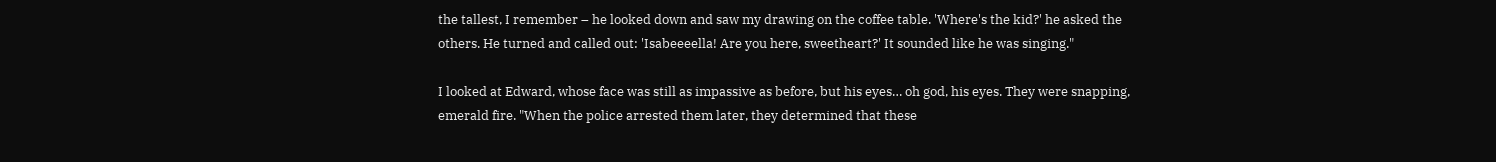the tallest, I remember – he looked down and saw my drawing on the coffee table. 'Where's the kid?' he asked the others. He turned and called out: 'Isabeeeella! Are you here, sweetheart?' It sounded like he was singing."

I looked at Edward, whose face was still as impassive as before, but his eyes… oh god, his eyes. They were snapping, emerald fire. "When the police arrested them later, they determined that these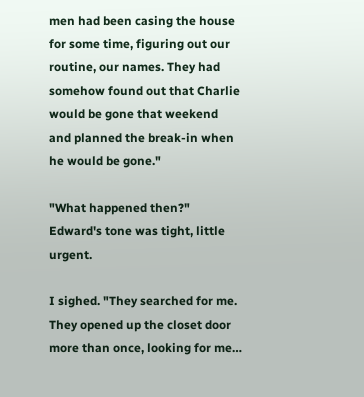men had been casing the house for some time, figuring out our routine, our names. They had somehow found out that Charlie would be gone that weekend and planned the break-in when he would be gone."

"What happened then?" Edward's tone was tight, little urgent.

I sighed. "They searched for me. They opened up the closet door more than once, looking for me…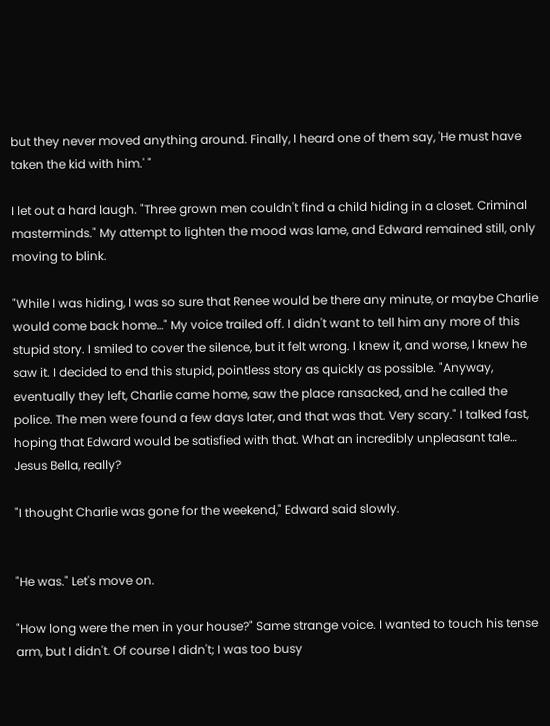but they never moved anything around. Finally, I heard one of them say, 'He must have taken the kid with him.' "

I let out a hard laugh. "Three grown men couldn't find a child hiding in a closet. Criminal masterminds." My attempt to lighten the mood was lame, and Edward remained still, only moving to blink.

"While I was hiding, I was so sure that Renee would be there any minute, or maybe Charlie would come back home…" My voice trailed off. I didn't want to tell him any more of this stupid story. I smiled to cover the silence, but it felt wrong. I knew it, and worse, I knew he saw it. I decided to end this stupid, pointless story as quickly as possible. "Anyway, eventually they left, Charlie came home, saw the place ransacked, and he called the police. The men were found a few days later, and that was that. Very scary." I talked fast, hoping that Edward would be satisfied with that. What an incredibly unpleasant tale… Jesus Bella, really?

"I thought Charlie was gone for the weekend," Edward said slowly.


"He was." Let's move on.

"How long were the men in your house?" Same strange voice. I wanted to touch his tense arm, but I didn't. Of course I didn't; I was too busy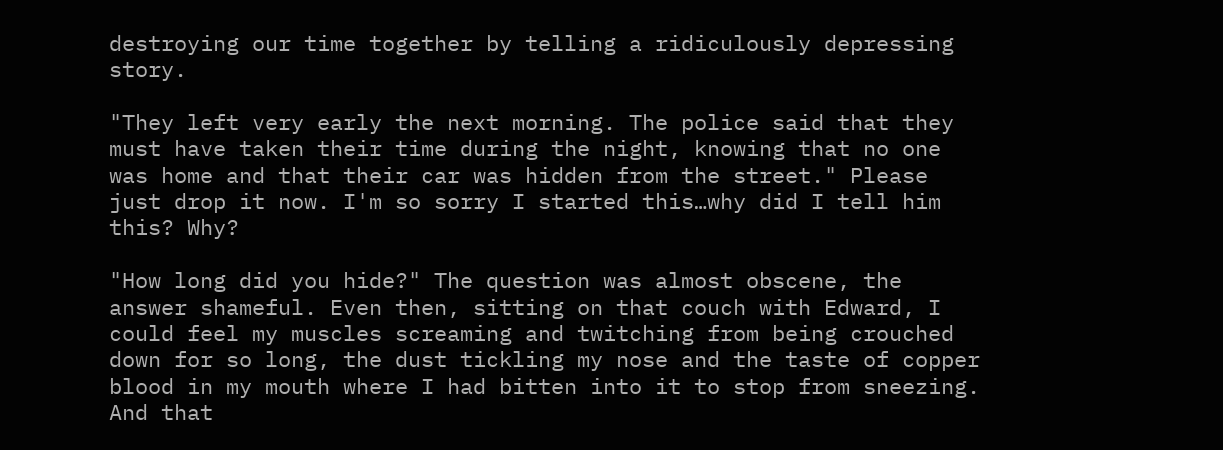destroying our time together by telling a ridiculously depressing story.

"They left very early the next morning. The police said that they must have taken their time during the night, knowing that no one was home and that their car was hidden from the street." Please just drop it now. I'm so sorry I started this…why did I tell him this? Why?

"How long did you hide?" The question was almost obscene, the answer shameful. Even then, sitting on that couch with Edward, I could feel my muscles screaming and twitching from being crouched down for so long, the dust tickling my nose and the taste of copper blood in my mouth where I had bitten into it to stop from sneezing. And that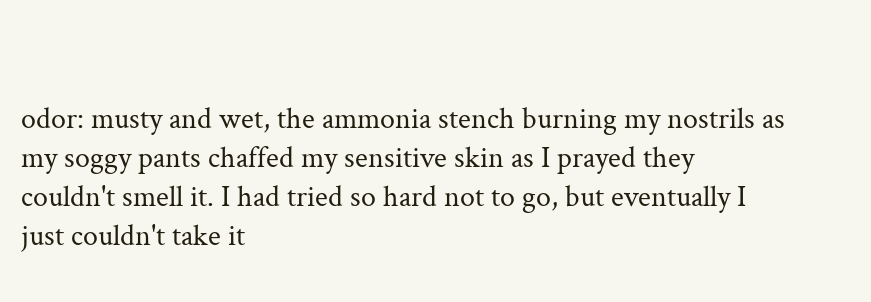odor: musty and wet, the ammonia stench burning my nostrils as my soggy pants chaffed my sensitive skin as I prayed they couldn't smell it. I had tried so hard not to go, but eventually I just couldn't take it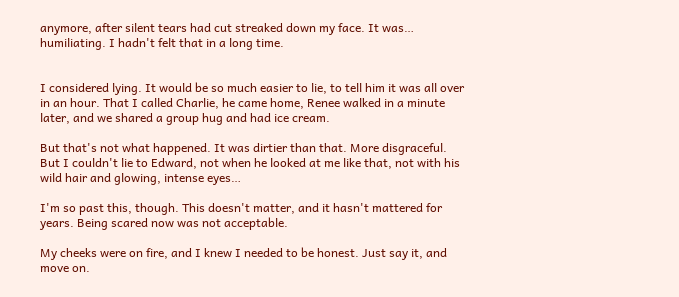anymore, after silent tears had cut streaked down my face. It was… humiliating. I hadn't felt that in a long time.


I considered lying. It would be so much easier to lie, to tell him it was all over in an hour. That I called Charlie, he came home, Renee walked in a minute later, and we shared a group hug and had ice cream.

But that's not what happened. It was dirtier than that. More disgraceful. But I couldn't lie to Edward, not when he looked at me like that, not with his wild hair and glowing, intense eyes…

I'm so past this, though. This doesn't matter, and it hasn't mattered for years. Being scared now was not acceptable.

My cheeks were on fire, and I knew I needed to be honest. Just say it, and move on.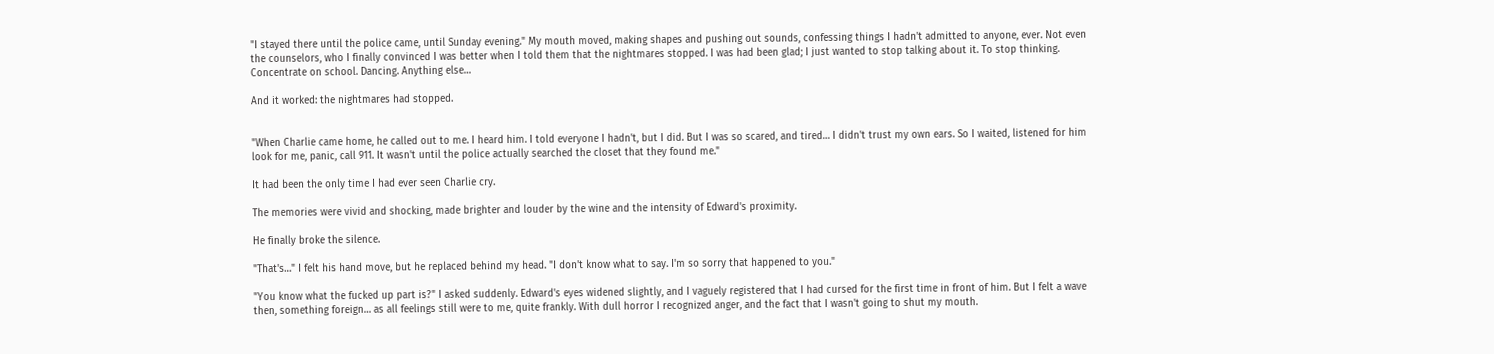"I stayed there until the police came, until Sunday evening." My mouth moved, making shapes and pushing out sounds, confessing things I hadn't admitted to anyone, ever. Not even the counselors, who I finally convinced I was better when I told them that the nightmares stopped. I was had been glad; I just wanted to stop talking about it. To stop thinking. Concentrate on school. Dancing. Anything else…

And it worked: the nightmares had stopped.


"When Charlie came home, he called out to me. I heard him. I told everyone I hadn't, but I did. But I was so scared, and tired… I didn't trust my own ears. So I waited, listened for him look for me, panic, call 911. It wasn't until the police actually searched the closet that they found me."

It had been the only time I had ever seen Charlie cry.

The memories were vivid and shocking, made brighter and louder by the wine and the intensity of Edward's proximity.

He finally broke the silence.

"That's…" I felt his hand move, but he replaced behind my head. "I don't know what to say. I'm so sorry that happened to you."

"You know what the fucked up part is?" I asked suddenly. Edward's eyes widened slightly, and I vaguely registered that I had cursed for the first time in front of him. But I felt a wave then, something foreign… as all feelings still were to me, quite frankly. With dull horror I recognized anger, and the fact that I wasn't going to shut my mouth.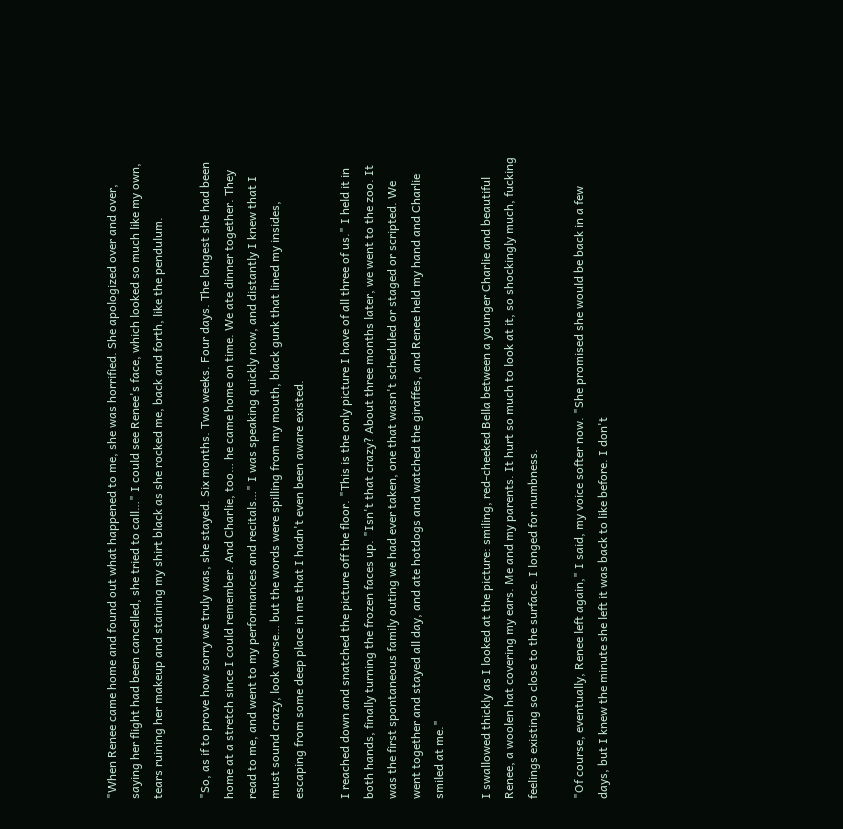"When Renee came home and found out what happened to me, she was horrified. She apologized over and over, saying her flight had been cancelled, she tried to call…" I could see Renee's face, which looked so much like my own, tears ruining her makeup and staining my shirt black as she rocked me, back and forth, like the pendulum.

"So, as if to prove how sorry we truly was, she stayed. Six months. Two weeks. Four days. The longest she had been home at a stretch since I could remember. And Charlie, too… he came home on time. We ate dinner together. They read to me, and went to my performances and recitals…" I was speaking quickly now, and distantly I knew that I must sound crazy, look worse… but the words were spilling from my mouth, black gunk that lined my insides, escaping from some deep place in me that I hadn't even been aware existed.

I reached down and snatched the picture off the floor. "This is the only picture I have of all three of us." I held it in both hands, finally turning the frozen faces up. "Isn't that crazy? About three months later, we went to the zoo. It was the first spontaneous family outing we had ever taken, one that wasn't scheduled or staged or scripted. We went together and stayed all day, and ate hotdogs and watched the giraffes, and Renee held my hand and Charlie smiled at me."

I swallowed thickly as I looked at the picture: smiling, red-cheeked Bella between a younger Charlie and beautiful Renee, a woolen hat covering my ears. Me and my parents. It hurt so much to look at it, so shockingly much, fucking feelings existing so close to the surface. I longed for numbness.

"Of course, eventually, Renee left again," I said, my voice softer now. "She promised she would be back in a few days, but I knew the minute she left it was back to like before. I don't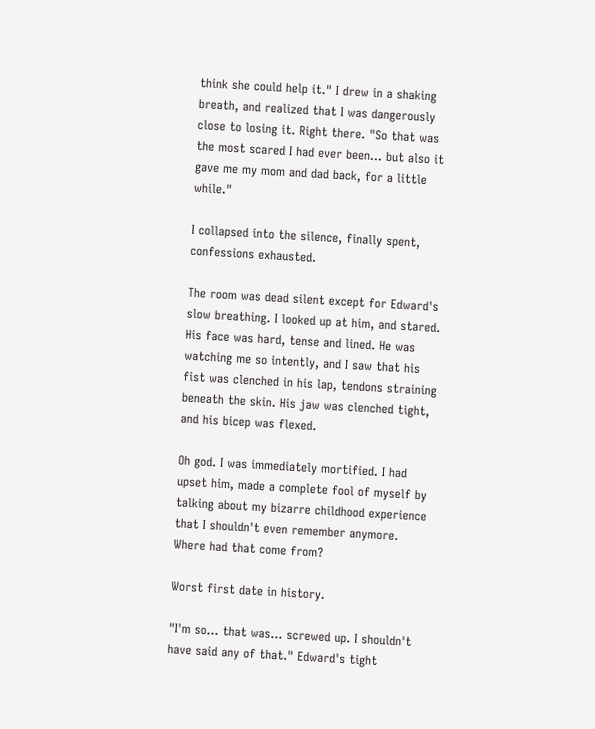think she could help it." I drew in a shaking breath, and realized that I was dangerously close to losing it. Right there. "So that was the most scared I had ever been… but also it gave me my mom and dad back, for a little while."

I collapsed into the silence, finally spent, confessions exhausted.

The room was dead silent except for Edward's slow breathing. I looked up at him, and stared. His face was hard, tense and lined. He was watching me so intently, and I saw that his fist was clenched in his lap, tendons straining beneath the skin. His jaw was clenched tight, and his bicep was flexed.

Oh god. I was immediately mortified. I had upset him, made a complete fool of myself by talking about my bizarre childhood experience that I shouldn't even remember anymore. Where had that come from?

Worst first date in history.

"I'm so… that was… screwed up. I shouldn't have said any of that." Edward's tight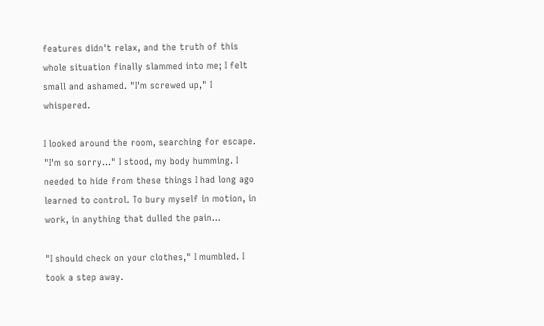features didn't relax, and the truth of this whole situation finally slammed into me; I felt small and ashamed. "I'm screwed up," I whispered.

I looked around the room, searching for escape. "I'm so sorry…" I stood, my body humming. I needed to hide from these things I had long ago learned to control. To bury myself in motion, in work, in anything that dulled the pain...

"I should check on your clothes," I mumbled. I took a step away.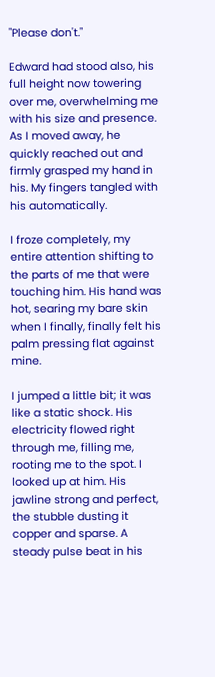"Please don't."

Edward had stood also, his full height now towering over me, overwhelming me with his size and presence. As I moved away, he quickly reached out and firmly grasped my hand in his. My fingers tangled with his automatically.

I froze completely, my entire attention shifting to the parts of me that were touching him. His hand was hot, searing my bare skin when I finally, finally felt his palm pressing flat against mine.

I jumped a little bit; it was like a static shock. His electricity flowed right through me, filling me, rooting me to the spot. I looked up at him. His jawline strong and perfect, the stubble dusting it copper and sparse. A steady pulse beat in his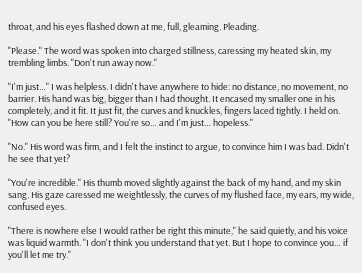throat, and his eyes flashed down at me, full, gleaming. Pleading.

"Please." The word was spoken into charged stillness, caressing my heated skin, my trembling limbs. "Don't run away now."

"I'm just…" I was helpless. I didn't have anywhere to hide: no distance, no movement, no barrier. His hand was big, bigger than I had thought. It encased my smaller one in his completely, and it fit. It just fit, the curves and knuckles, fingers laced tightly. I held on. "How can you be here still? You're so… and I'm just… hopeless."

"No." His word was firm, and I felt the instinct to argue, to convince him I was bad. Didn't he see that yet?

"You're incredible." His thumb moved slightly against the back of my hand, and my skin sang. His gaze caressed me weightlessly, the curves of my flushed face, my ears, my wide, confused eyes.

"There is nowhere else I would rather be right this minute," he said quietly, and his voice was liquid warmth. "I don't think you understand that yet. But I hope to convince you… if you'll let me try."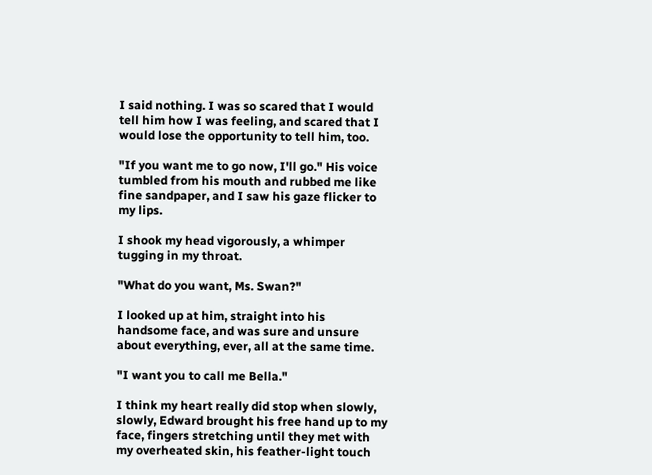I said nothing. I was so scared that I would tell him how I was feeling, and scared that I would lose the opportunity to tell him, too.

"If you want me to go now, I'll go." His voice tumbled from his mouth and rubbed me like fine sandpaper, and I saw his gaze flicker to my lips.

I shook my head vigorously, a whimper tugging in my throat.

"What do you want, Ms. Swan?"

I looked up at him, straight into his handsome face, and was sure and unsure about everything, ever, all at the same time.

"I want you to call me Bella."

I think my heart really did stop when slowly, slowly, Edward brought his free hand up to my face, fingers stretching until they met with my overheated skin, his feather-light touch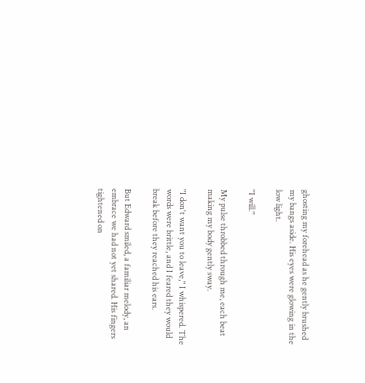ghosting my forehead as he gently brushed my bangs aside. His eyes were glowing in the low light.

"I will."

My pulse throbbed through me, each beat making my body gently sway.

"I don't want you to leave," I whispered. The words were brittle, and I feared they would break before they reached his ears.

But Edward smiled, a familiar melody, an embrace we had not yet shared. His fingers tightened on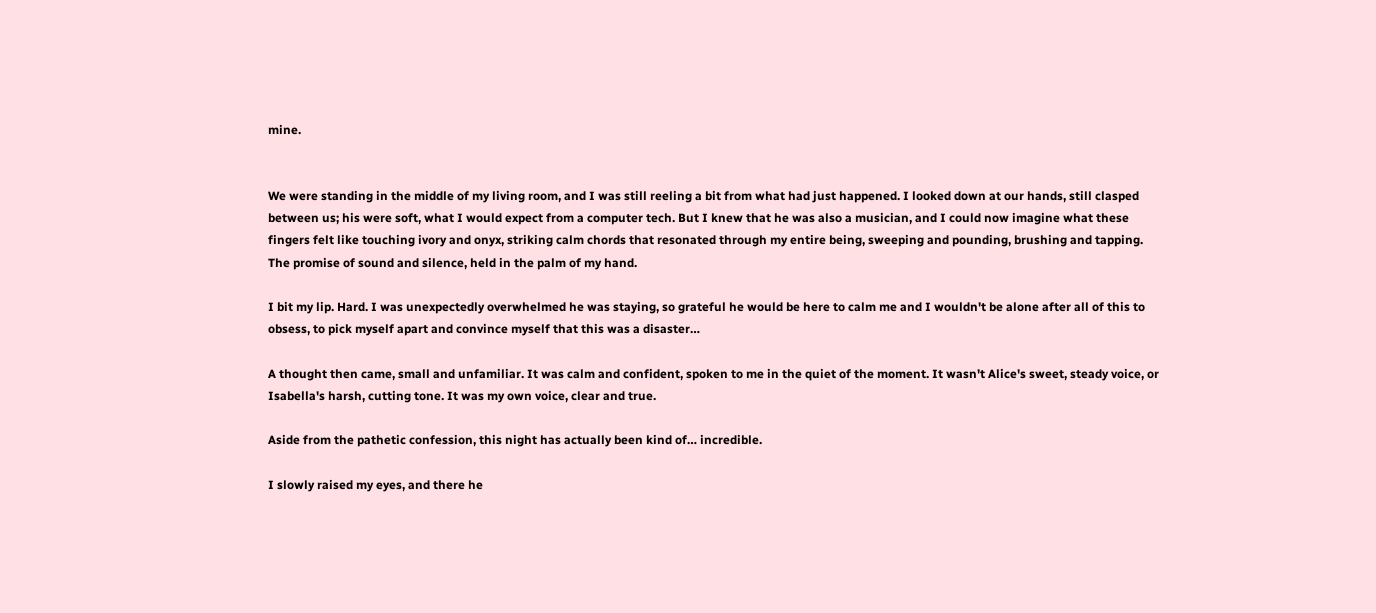mine.


We were standing in the middle of my living room, and I was still reeling a bit from what had just happened. I looked down at our hands, still clasped between us; his were soft, what I would expect from a computer tech. But I knew that he was also a musician, and I could now imagine what these fingers felt like touching ivory and onyx, striking calm chords that resonated through my entire being, sweeping and pounding, brushing and tapping. The promise of sound and silence, held in the palm of my hand.

I bit my lip. Hard. I was unexpectedly overwhelmed he was staying, so grateful he would be here to calm me and I wouldn't be alone after all of this to obsess, to pick myself apart and convince myself that this was a disaster…

A thought then came, small and unfamiliar. It was calm and confident, spoken to me in the quiet of the moment. It wasn't Alice's sweet, steady voice, or Isabella's harsh, cutting tone. It was my own voice, clear and true.

Aside from the pathetic confession, this night has actually been kind of… incredible.

I slowly raised my eyes, and there he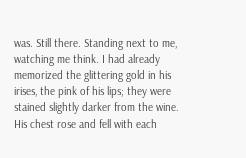was. Still there. Standing next to me, watching me think. I had already memorized the glittering gold in his irises, the pink of his lips; they were stained slightly darker from the wine. His chest rose and fell with each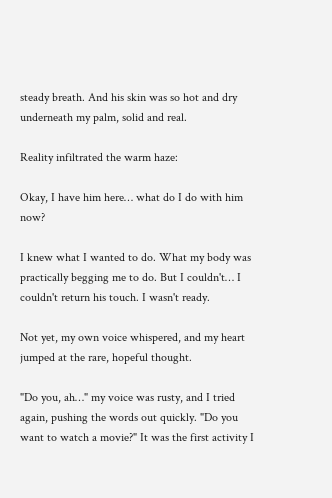steady breath. And his skin was so hot and dry underneath my palm, solid and real.

Reality infiltrated the warm haze:

Okay, I have him here… what do I do with him now?

I knew what I wanted to do. What my body was practically begging me to do. But I couldn't… I couldn't return his touch. I wasn't ready.

Not yet, my own voice whispered, and my heart jumped at the rare, hopeful thought.

"Do you, ah…" my voice was rusty, and I tried again, pushing the words out quickly. "Do you want to watch a movie?" It was the first activity I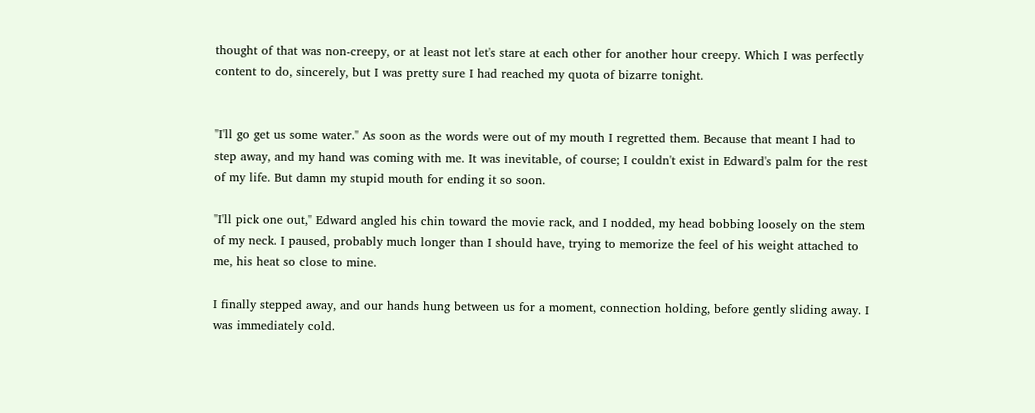thought of that was non-creepy, or at least not let's stare at each other for another hour creepy. Which I was perfectly content to do, sincerely, but I was pretty sure I had reached my quota of bizarre tonight.


"I'll go get us some water." As soon as the words were out of my mouth I regretted them. Because that meant I had to step away, and my hand was coming with me. It was inevitable, of course; I couldn't exist in Edward's palm for the rest of my life. But damn my stupid mouth for ending it so soon.

"I'll pick one out," Edward angled his chin toward the movie rack, and I nodded, my head bobbing loosely on the stem of my neck. I paused, probably much longer than I should have, trying to memorize the feel of his weight attached to me, his heat so close to mine.

I finally stepped away, and our hands hung between us for a moment, connection holding, before gently sliding away. I was immediately cold.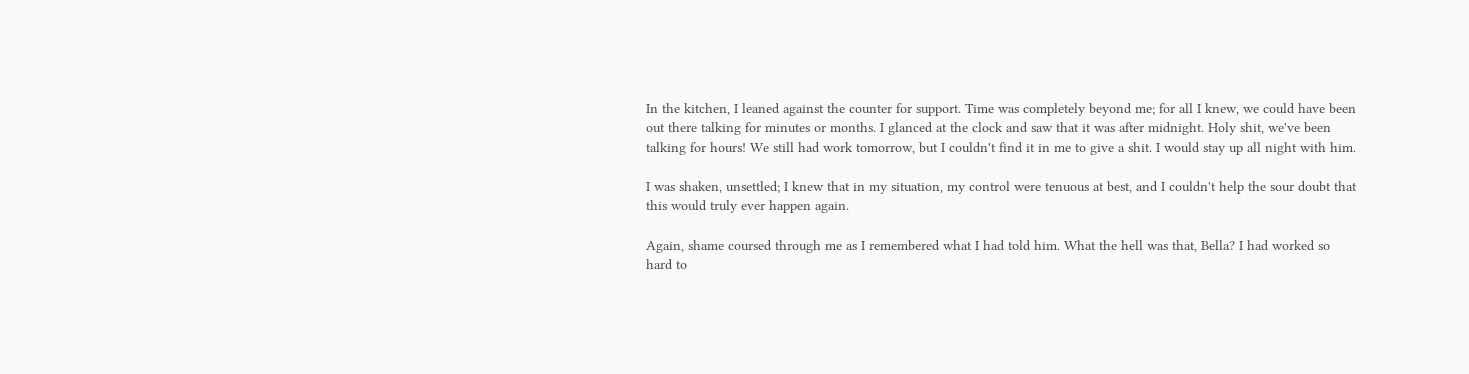In the kitchen, I leaned against the counter for support. Time was completely beyond me; for all I knew, we could have been out there talking for minutes or months. I glanced at the clock and saw that it was after midnight. Holy shit, we've been talking for hours! We still had work tomorrow, but I couldn't find it in me to give a shit. I would stay up all night with him.

I was shaken, unsettled; I knew that in my situation, my control were tenuous at best, and I couldn't help the sour doubt that this would truly ever happen again.

Again, shame coursed through me as I remembered what I had told him. What the hell was that, Bella? I had worked so hard to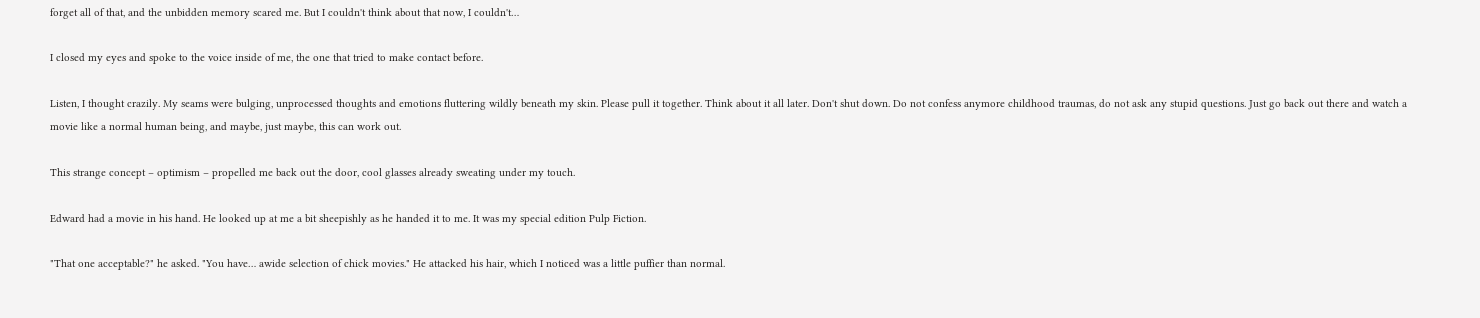forget all of that, and the unbidden memory scared me. But I couldn't think about that now, I couldn't…

I closed my eyes and spoke to the voice inside of me, the one that tried to make contact before.

Listen, I thought crazily. My seams were bulging, unprocessed thoughts and emotions fluttering wildly beneath my skin. Please pull it together. Think about it all later. Don't shut down. Do not confess anymore childhood traumas, do not ask any stupid questions. Just go back out there and watch a movie like a normal human being, and maybe, just maybe, this can work out.

This strange concept – optimism – propelled me back out the door, cool glasses already sweating under my touch.

Edward had a movie in his hand. He looked up at me a bit sheepishly as he handed it to me. It was my special edition Pulp Fiction.

"That one acceptable?" he asked. "You have… awide selection of chick movies." He attacked his hair, which I noticed was a little puffier than normal.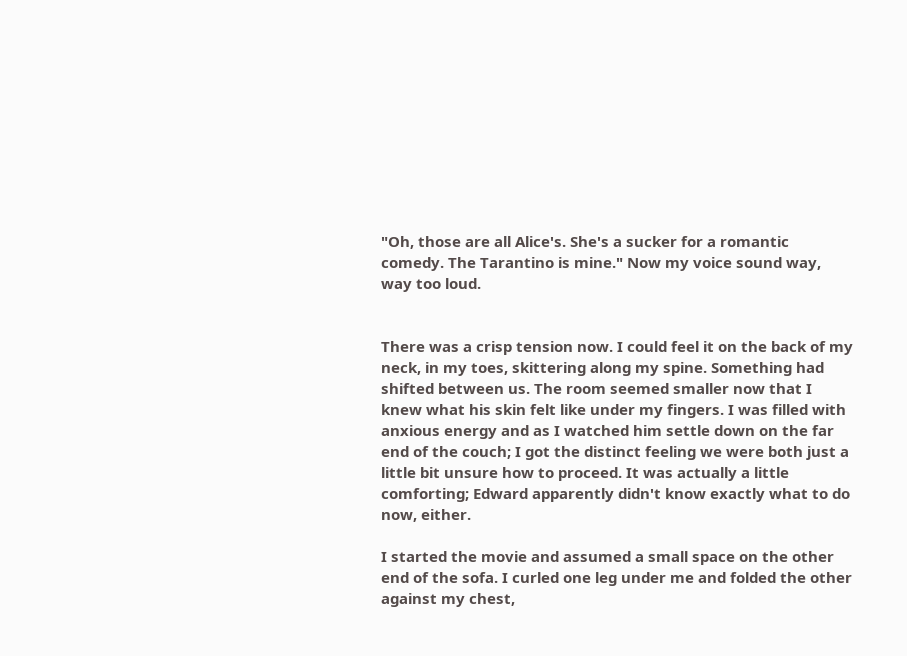"Oh, those are all Alice's. She's a sucker for a romantic comedy. The Tarantino is mine." Now my voice sound way, way too loud.


There was a crisp tension now. I could feel it on the back of my neck, in my toes, skittering along my spine. Something had shifted between us. The room seemed smaller now that I knew what his skin felt like under my fingers. I was filled with anxious energy and as I watched him settle down on the far end of the couch; I got the distinct feeling we were both just a little bit unsure how to proceed. It was actually a little comforting; Edward apparently didn't know exactly what to do now, either.

I started the movie and assumed a small space on the other end of the sofa. I curled one leg under me and folded the other against my chest,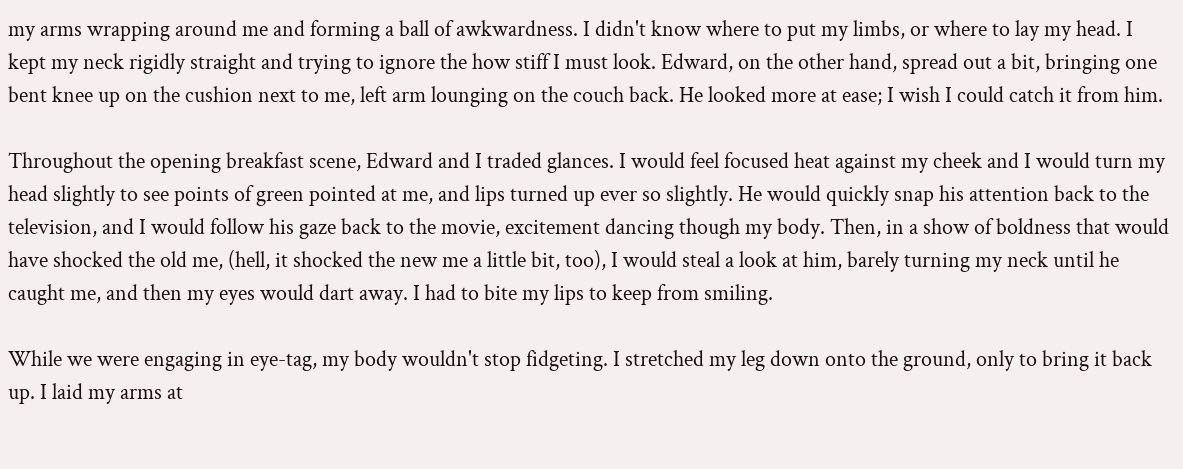my arms wrapping around me and forming a ball of awkwardness. I didn't know where to put my limbs, or where to lay my head. I kept my neck rigidly straight and trying to ignore the how stiff I must look. Edward, on the other hand, spread out a bit, bringing one bent knee up on the cushion next to me, left arm lounging on the couch back. He looked more at ease; I wish I could catch it from him.

Throughout the opening breakfast scene, Edward and I traded glances. I would feel focused heat against my cheek and I would turn my head slightly to see points of green pointed at me, and lips turned up ever so slightly. He would quickly snap his attention back to the television, and I would follow his gaze back to the movie, excitement dancing though my body. Then, in a show of boldness that would have shocked the old me, (hell, it shocked the new me a little bit, too), I would steal a look at him, barely turning my neck until he caught me, and then my eyes would dart away. I had to bite my lips to keep from smiling.

While we were engaging in eye-tag, my body wouldn't stop fidgeting. I stretched my leg down onto the ground, only to bring it back up. I laid my arms at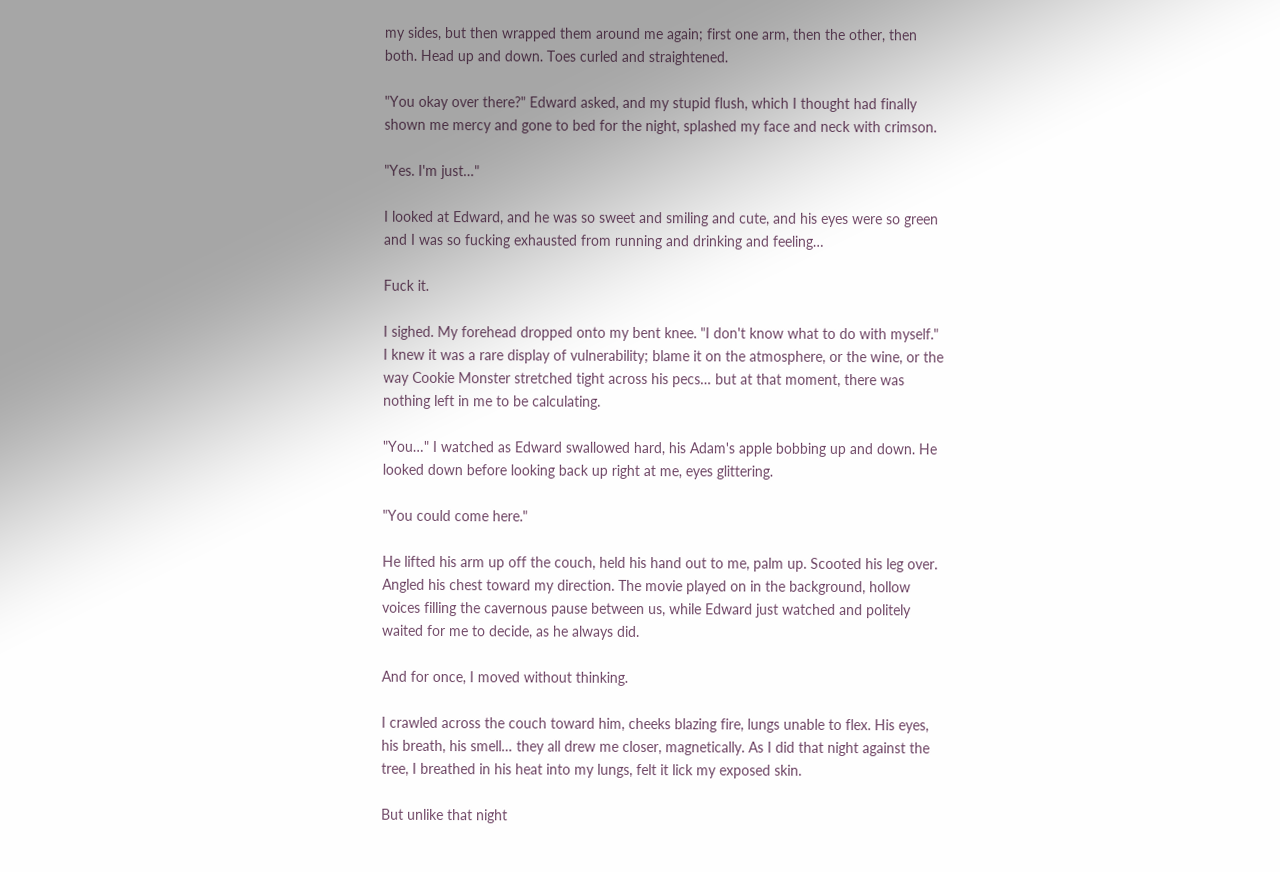my sides, but then wrapped them around me again; first one arm, then the other, then both. Head up and down. Toes curled and straightened.

"You okay over there?" Edward asked, and my stupid flush, which I thought had finally shown me mercy and gone to bed for the night, splashed my face and neck with crimson.

"Yes. I'm just…"

I looked at Edward, and he was so sweet and smiling and cute, and his eyes were so green and I was so fucking exhausted from running and drinking and feeling…

Fuck it.

I sighed. My forehead dropped onto my bent knee. "I don't know what to do with myself." I knew it was a rare display of vulnerability; blame it on the atmosphere, or the wine, or the way Cookie Monster stretched tight across his pecs… but at that moment, there was nothing left in me to be calculating.

"You…" I watched as Edward swallowed hard, his Adam's apple bobbing up and down. He looked down before looking back up right at me, eyes glittering.

"You could come here."

He lifted his arm up off the couch, held his hand out to me, palm up. Scooted his leg over. Angled his chest toward my direction. The movie played on in the background, hollow voices filling the cavernous pause between us, while Edward just watched and politely waited for me to decide, as he always did.

And for once, I moved without thinking.

I crawled across the couch toward him, cheeks blazing fire, lungs unable to flex. His eyes, his breath, his smell… they all drew me closer, magnetically. As I did that night against the tree, I breathed in his heat into my lungs, felt it lick my exposed skin.

But unlike that night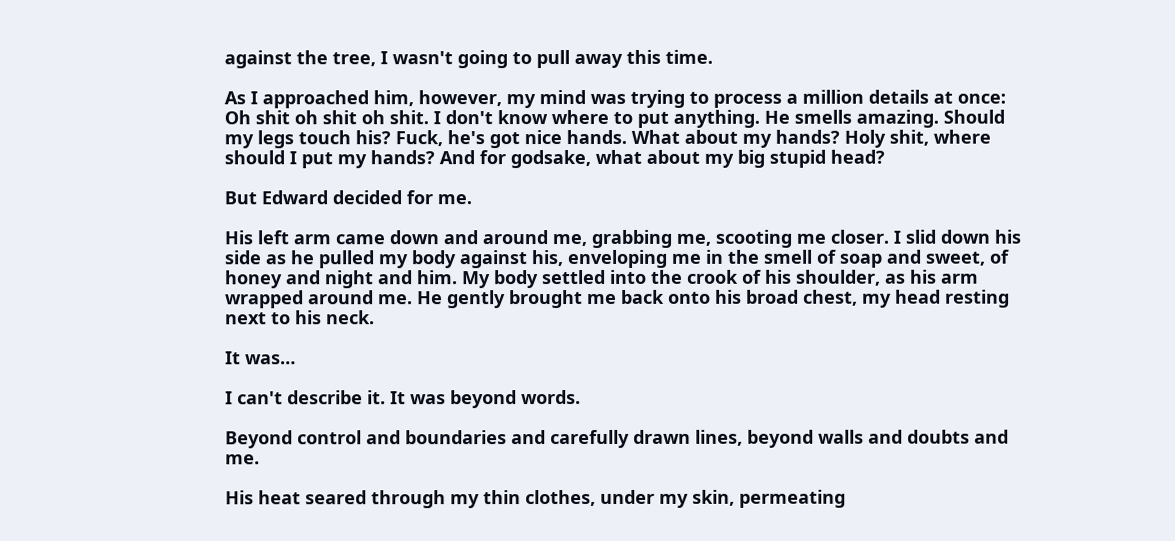against the tree, I wasn't going to pull away this time.

As I approached him, however, my mind was trying to process a million details at once: Oh shit oh shit oh shit. I don't know where to put anything. He smells amazing. Should my legs touch his? Fuck, he's got nice hands. What about my hands? Holy shit, where should I put my hands? And for godsake, what about my big stupid head?

But Edward decided for me.

His left arm came down and around me, grabbing me, scooting me closer. I slid down his side as he pulled my body against his, enveloping me in the smell of soap and sweet, of honey and night and him. My body settled into the crook of his shoulder, as his arm wrapped around me. He gently brought me back onto his broad chest, my head resting next to his neck.

It was…

I can't describe it. It was beyond words.

Beyond control and boundaries and carefully drawn lines, beyond walls and doubts and me.

His heat seared through my thin clothes, under my skin, permeating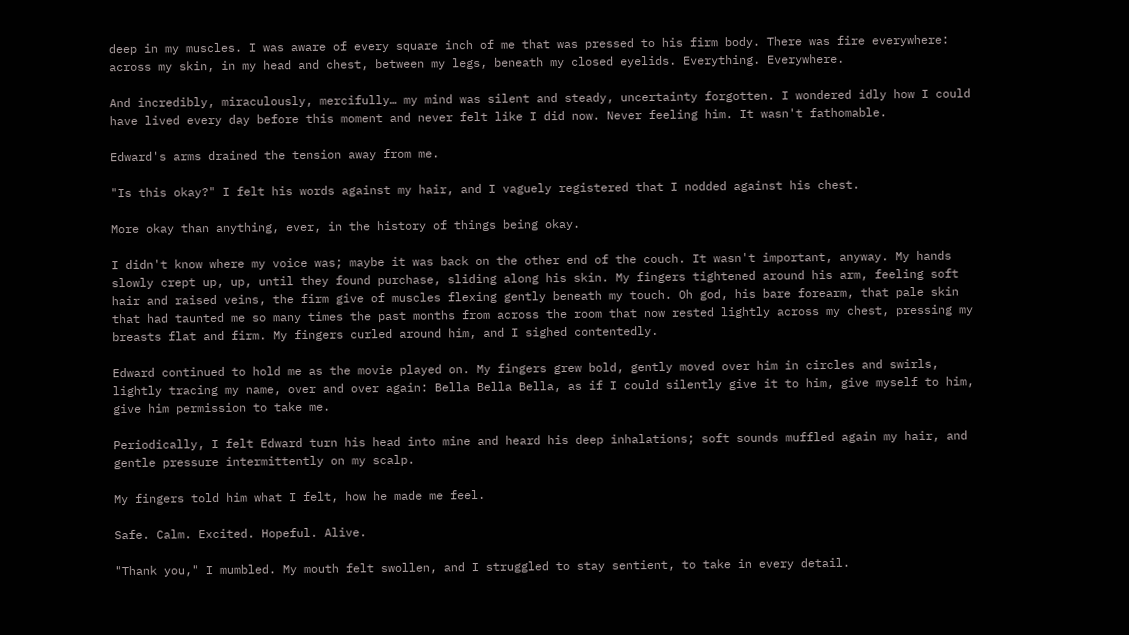deep in my muscles. I was aware of every square inch of me that was pressed to his firm body. There was fire everywhere: across my skin, in my head and chest, between my legs, beneath my closed eyelids. Everything. Everywhere.

And incredibly, miraculously, mercifully… my mind was silent and steady, uncertainty forgotten. I wondered idly how I could have lived every day before this moment and never felt like I did now. Never feeling him. It wasn't fathomable.

Edward's arms drained the tension away from me.

"Is this okay?" I felt his words against my hair, and I vaguely registered that I nodded against his chest.

More okay than anything, ever, in the history of things being okay.

I didn't know where my voice was; maybe it was back on the other end of the couch. It wasn't important, anyway. My hands slowly crept up, up, until they found purchase, sliding along his skin. My fingers tightened around his arm, feeling soft hair and raised veins, the firm give of muscles flexing gently beneath my touch. Oh god, his bare forearm, that pale skin that had taunted me so many times the past months from across the room that now rested lightly across my chest, pressing my breasts flat and firm. My fingers curled around him, and I sighed contentedly.

Edward continued to hold me as the movie played on. My fingers grew bold, gently moved over him in circles and swirls, lightly tracing my name, over and over again: Bella Bella Bella, as if I could silently give it to him, give myself to him, give him permission to take me.

Periodically, I felt Edward turn his head into mine and heard his deep inhalations; soft sounds muffled again my hair, and gentle pressure intermittently on my scalp.

My fingers told him what I felt, how he made me feel.

Safe. Calm. Excited. Hopeful. Alive.

"Thank you," I mumbled. My mouth felt swollen, and I struggled to stay sentient, to take in every detail.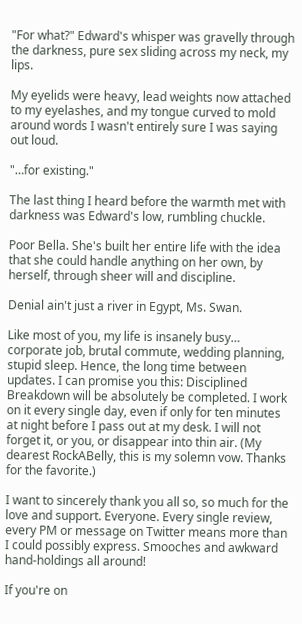"For what?" Edward's whisper was gravelly through the darkness, pure sex sliding across my neck, my lips.

My eyelids were heavy, lead weights now attached to my eyelashes, and my tongue curved to mold around words I wasn't entirely sure I was saying out loud.

"…for existing."

The last thing I heard before the warmth met with darkness was Edward's low, rumbling chuckle.

Poor Bella. She's built her entire life with the idea that she could handle anything on her own, by herself, through sheer will and discipline.

Denial ain't just a river in Egypt, Ms. Swan.

Like most of you, my life is insanely busy… corporate job, brutal commute, wedding planning, stupid sleep. Hence, the long time between updates. I can promise you this: Disciplined Breakdown will be absolutely be completed. I work on it every single day, even if only for ten minutes at night before I pass out at my desk. I will not forget it, or you, or disappear into thin air. (My dearest RockABelly, this is my solemn vow. Thanks for the favorite.)

I want to sincerely thank you all so, so much for the love and support. Everyone. Every single review, every PM or message on Twitter means more than I could possibly express. Smooches and awkward hand-holdings all around!

If you're on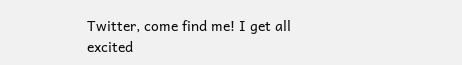Twitter, come find me! I get all excited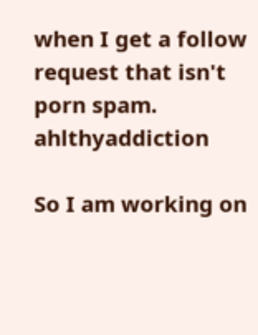when I get a follow request that isn't porn spam. ahlthyaddiction

So I am working on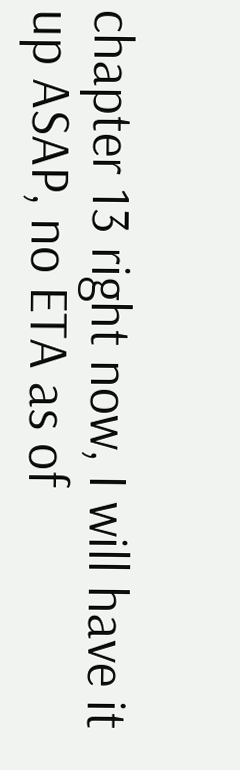chapter 13 right now, I will have it up ASAP, no ETA as of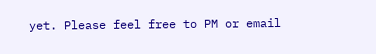yet. Please feel free to PM or email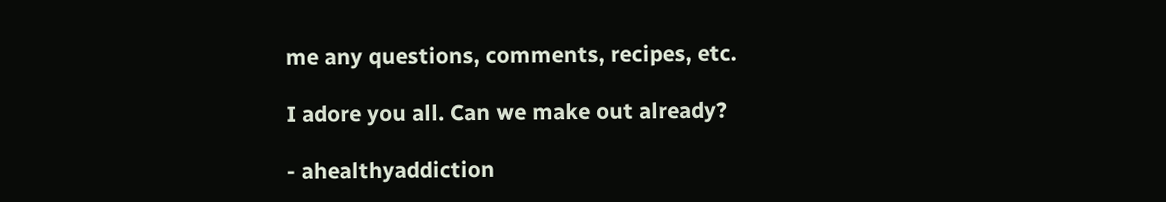me any questions, comments, recipes, etc.

I adore you all. Can we make out already?

- ahealthyaddiction